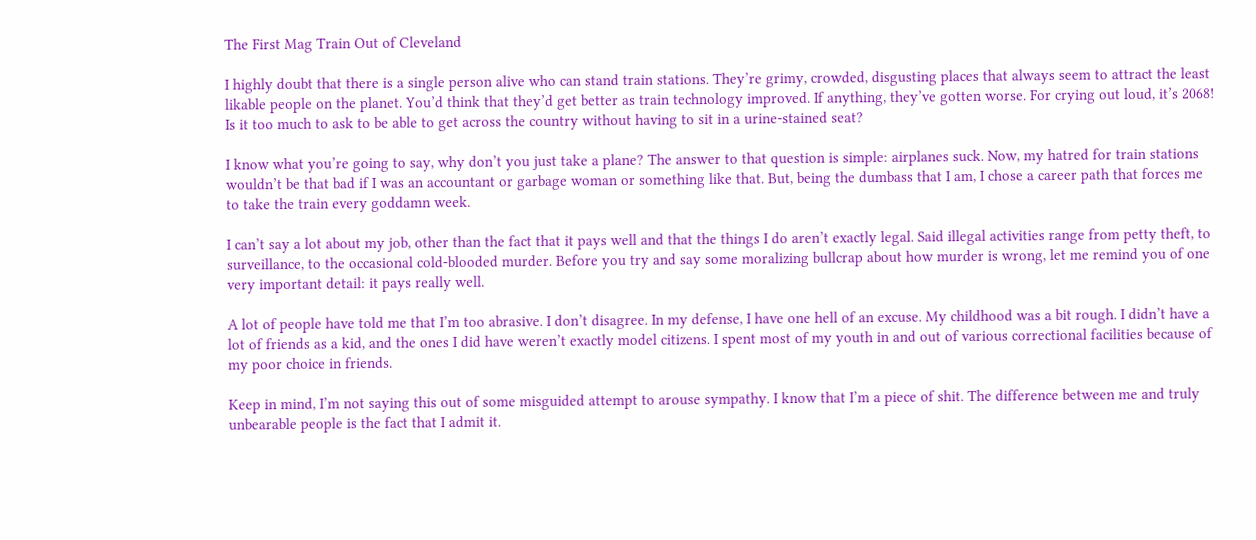The First Mag Train Out of Cleveland

I highly doubt that there is a single person alive who can stand train stations. They’re grimy, crowded, disgusting places that always seem to attract the least likable people on the planet. You’d think that they’d get better as train technology improved. If anything, they’ve gotten worse. For crying out loud, it’s 2068! Is it too much to ask to be able to get across the country without having to sit in a urine-stained seat?

I know what you’re going to say, why don’t you just take a plane? The answer to that question is simple: airplanes suck. Now, my hatred for train stations wouldn’t be that bad if I was an accountant or garbage woman or something like that. But, being the dumbass that I am, I chose a career path that forces me to take the train every goddamn week.

I can’t say a lot about my job, other than the fact that it pays well and that the things I do aren’t exactly legal. Said illegal activities range from petty theft, to surveillance, to the occasional cold-blooded murder. Before you try and say some moralizing bullcrap about how murder is wrong, let me remind you of one very important detail: it pays really well.

A lot of people have told me that I’m too abrasive. I don’t disagree. In my defense, I have one hell of an excuse. My childhood was a bit rough. I didn’t have a lot of friends as a kid, and the ones I did have weren’t exactly model citizens. I spent most of my youth in and out of various correctional facilities because of my poor choice in friends.

Keep in mind, I’m not saying this out of some misguided attempt to arouse sympathy. I know that I’m a piece of shit. The difference between me and truly unbearable people is the fact that I admit it.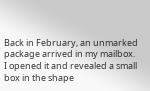Back in February, an unmarked package arrived in my mailbox. I opened it and revealed a small box in the shape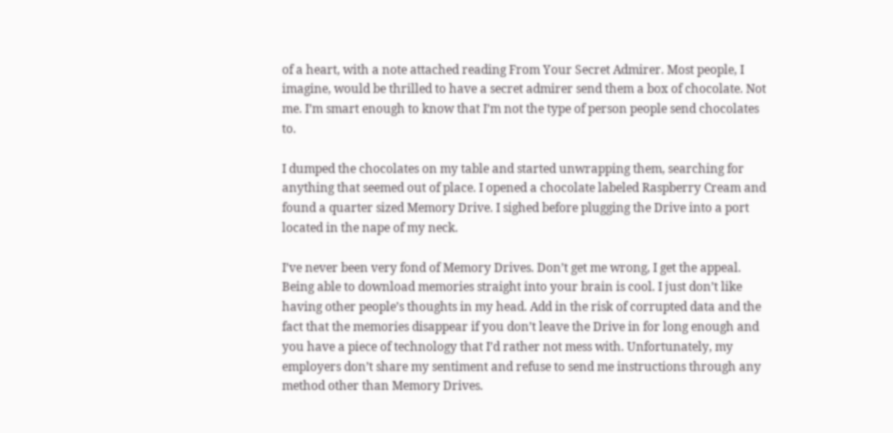of a heart, with a note attached reading From Your Secret Admirer. Most people, I imagine, would be thrilled to have a secret admirer send them a box of chocolate. Not me. I’m smart enough to know that I’m not the type of person people send chocolates to.

I dumped the chocolates on my table and started unwrapping them, searching for anything that seemed out of place. I opened a chocolate labeled Raspberry Cream and found a quarter sized Memory Drive. I sighed before plugging the Drive into a port located in the nape of my neck.

I’ve never been very fond of Memory Drives. Don’t get me wrong, I get the appeal. Being able to download memories straight into your brain is cool. I just don’t like having other people’s thoughts in my head. Add in the risk of corrupted data and the fact that the memories disappear if you don’t leave the Drive in for long enough and you have a piece of technology that I’d rather not mess with. Unfortunately, my employers don’t share my sentiment and refuse to send me instructions through any method other than Memory Drives.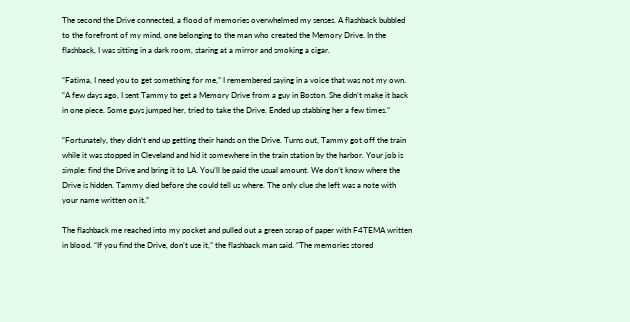The second the Drive connected, a flood of memories overwhelmed my senses. A flashback bubbled to the forefront of my mind, one belonging to the man who created the Memory Drive. In the flashback, I was sitting in a dark room, staring at a mirror and smoking a cigar.

“Fatima, I need you to get something for me,” I remembered saying in a voice that was not my own. “A few days ago, I sent Tammy to get a Memory Drive from a guy in Boston. She didn’t make it back in one piece. Some guys jumped her, tried to take the Drive. Ended up stabbing her a few times.”

“Fortunately, they didn’t end up getting their hands on the Drive. Turns out, Tammy got off the train while it was stopped in Cleveland and hid it somewhere in the train station by the harbor. Your job is simple: find the Drive and bring it to LA. You’ll be paid the usual amount. We don’t know where the Drive is hidden. Tammy died before she could tell us where. The only clue she left was a note with your name written on it.”

The flashback me reached into my pocket and pulled out a green scrap of paper with F4TEMA written in blood. “If you find the Drive, don’t use it,” the flashback man said. “The memories stored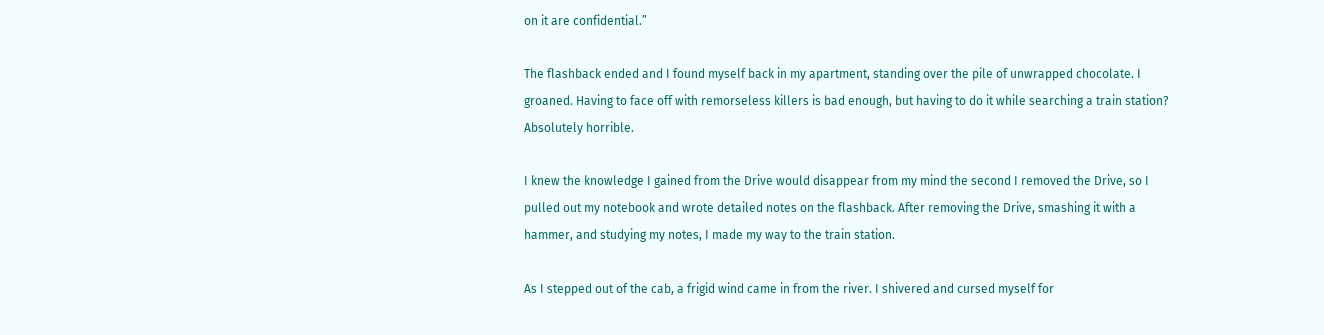on it are confidential.”

The flashback ended and I found myself back in my apartment, standing over the pile of unwrapped chocolate. I groaned. Having to face off with remorseless killers is bad enough, but having to do it while searching a train station? Absolutely horrible.

I knew the knowledge I gained from the Drive would disappear from my mind the second I removed the Drive, so I pulled out my notebook and wrote detailed notes on the flashback. After removing the Drive, smashing it with a hammer, and studying my notes, I made my way to the train station.

As I stepped out of the cab, a frigid wind came in from the river. I shivered and cursed myself for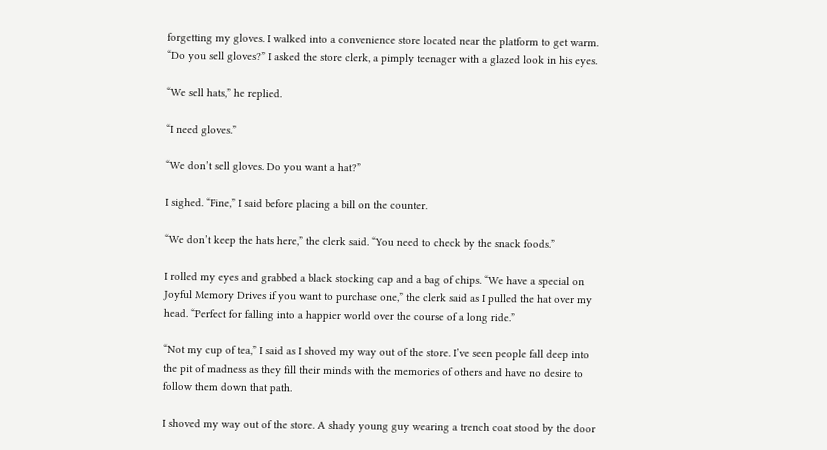forgetting my gloves. I walked into a convenience store located near the platform to get warm. “Do you sell gloves?” I asked the store clerk, a pimply teenager with a glazed look in his eyes.

“We sell hats,” he replied.

“I need gloves.”

“We don’t sell gloves. Do you want a hat?”

I sighed. “Fine,” I said before placing a bill on the counter.

“We don’t keep the hats here,” the clerk said. “You need to check by the snack foods.”

I rolled my eyes and grabbed a black stocking cap and a bag of chips. “We have a special on Joyful Memory Drives if you want to purchase one,” the clerk said as I pulled the hat over my head. “Perfect for falling into a happier world over the course of a long ride.”

“Not my cup of tea,” I said as I shoved my way out of the store. I’ve seen people fall deep into the pit of madness as they fill their minds with the memories of others and have no desire to follow them down that path.

I shoved my way out of the store. A shady young guy wearing a trench coat stood by the door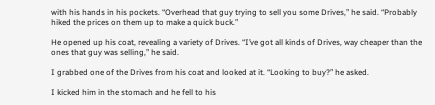with his hands in his pockets. “Overhead that guy trying to sell you some Drives,” he said. “Probably hiked the prices on them up to make a quick buck.”

He opened up his coat, revealing a variety of Drives. “I’ve got all kinds of Drives, way cheaper than the ones that guy was selling,” he said.

I grabbed one of the Drives from his coat and looked at it. “Looking to buy?” he asked.

I kicked him in the stomach and he fell to his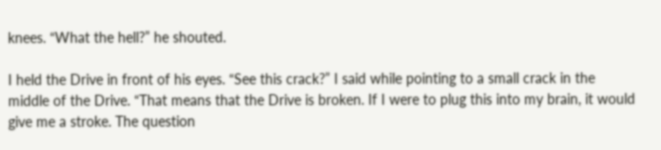knees. “What the hell?” he shouted.

I held the Drive in front of his eyes. “See this crack?” I said while pointing to a small crack in the middle of the Drive. “That means that the Drive is broken. If I were to plug this into my brain, it would give me a stroke. The question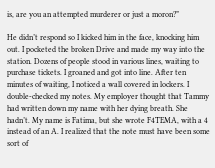is, are you an attempted murderer or just a moron?”

He didn’t respond so I kicked him in the face, knocking him out. I pocketed the broken Drive and made my way into the station. Dozens of people stood in various lines, waiting to purchase tickets. I groaned and got into line. After ten minutes of waiting, I noticed a wall covered in lockers. I double-checked my notes. My employer thought that Tammy had written down my name with her dying breath. She hadn’t. My name is Fatima, but she wrote F4TEMA, with a 4 instead of an A. I realized that the note must have been some sort of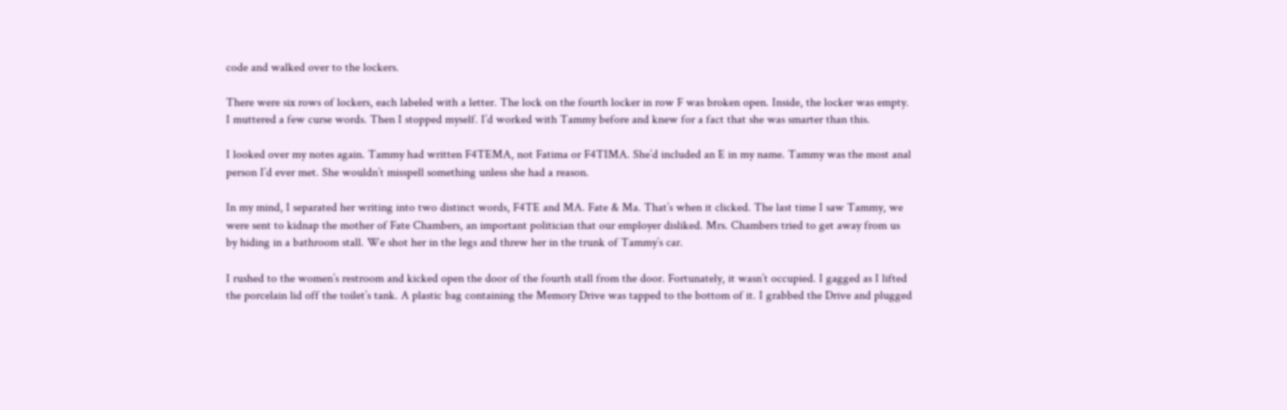code and walked over to the lockers.

There were six rows of lockers, each labeled with a letter. The lock on the fourth locker in row F was broken open. Inside, the locker was empty. I muttered a few curse words. Then I stopped myself. I’d worked with Tammy before and knew for a fact that she was smarter than this.

I looked over my notes again. Tammy had written F4TEMA, not Fatima or F4TIMA. She’d included an E in my name. Tammy was the most anal person I’d ever met. She wouldn’t misspell something unless she had a reason.

In my mind, I separated her writing into two distinct words, F4TE and MA. Fate & Ma. That’s when it clicked. The last time I saw Tammy, we were sent to kidnap the mother of Fate Chambers, an important politician that our employer disliked. Mrs. Chambers tried to get away from us by hiding in a bathroom stall. We shot her in the legs and threw her in the trunk of Tammy’s car.

I rushed to the women’s restroom and kicked open the door of the fourth stall from the door. Fortunately, it wasn’t occupied. I gagged as I lifted the porcelain lid off the toilet’s tank. A plastic bag containing the Memory Drive was tapped to the bottom of it. I grabbed the Drive and plugged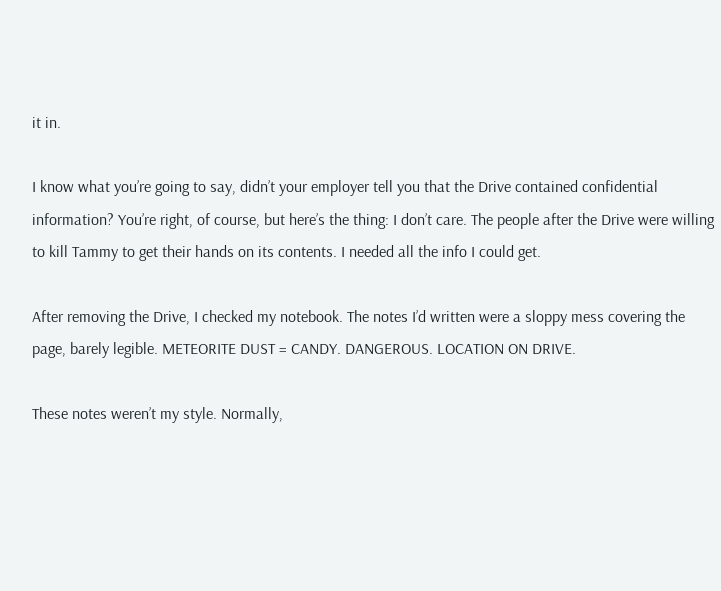it in.

I know what you’re going to say, didn’t your employer tell you that the Drive contained confidential information? You’re right, of course, but here’s the thing: I don’t care. The people after the Drive were willing to kill Tammy to get their hands on its contents. I needed all the info I could get.

After removing the Drive, I checked my notebook. The notes I’d written were a sloppy mess covering the page, barely legible. METEORITE DUST = CANDY. DANGEROUS. LOCATION ON DRIVE.

These notes weren’t my style. Normally,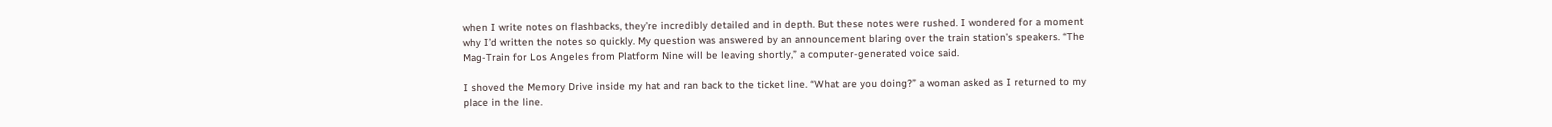when I write notes on flashbacks, they’re incredibly detailed and in depth. But these notes were rushed. I wondered for a moment why I’d written the notes so quickly. My question was answered by an announcement blaring over the train station’s speakers. “The Mag-Train for Los Angeles from Platform Nine will be leaving shortly,” a computer-generated voice said.

I shoved the Memory Drive inside my hat and ran back to the ticket line. “What are you doing?” a woman asked as I returned to my place in the line.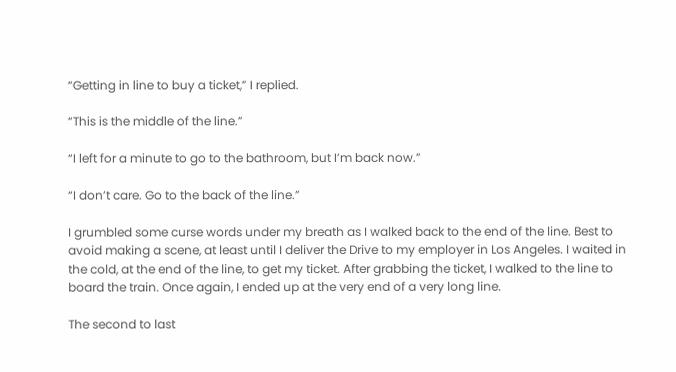“Getting in line to buy a ticket,” I replied.

“This is the middle of the line.”

“I left for a minute to go to the bathroom, but I’m back now.”

“I don’t care. Go to the back of the line.”

I grumbled some curse words under my breath as I walked back to the end of the line. Best to avoid making a scene, at least until I deliver the Drive to my employer in Los Angeles. I waited in the cold, at the end of the line, to get my ticket. After grabbing the ticket, I walked to the line to board the train. Once again, I ended up at the very end of a very long line.

The second to last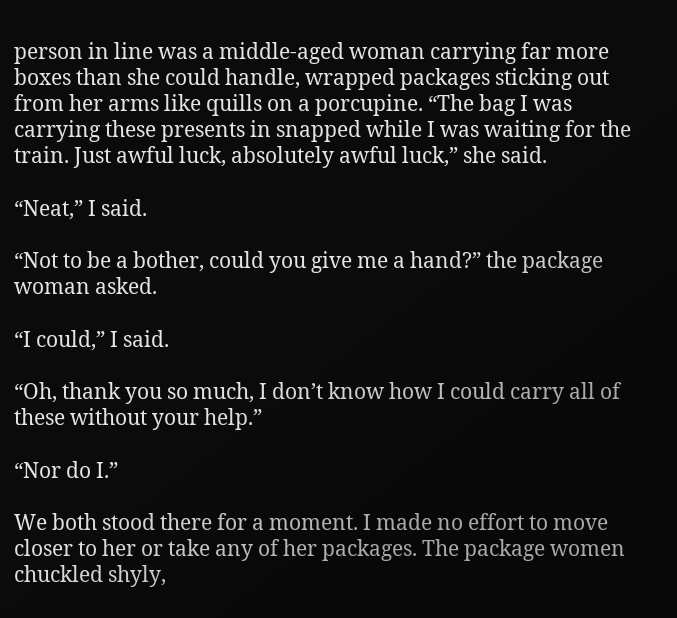person in line was a middle-aged woman carrying far more boxes than she could handle, wrapped packages sticking out from her arms like quills on a porcupine. “The bag I was carrying these presents in snapped while I was waiting for the train. Just awful luck, absolutely awful luck,” she said.

“Neat,” I said.

“Not to be a bother, could you give me a hand?” the package woman asked.

“I could,” I said.

“Oh, thank you so much, I don’t know how I could carry all of these without your help.”

“Nor do I.”

We both stood there for a moment. I made no effort to move closer to her or take any of her packages. The package women chuckled shyly,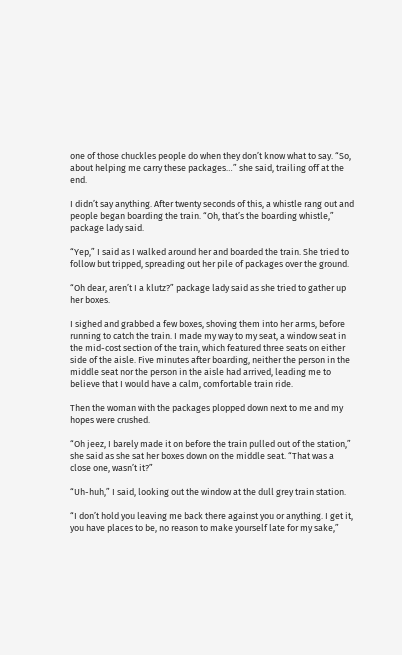one of those chuckles people do when they don’t know what to say. “So, about helping me carry these packages…” she said, trailing off at the end.

I didn’t say anything. After twenty seconds of this, a whistle rang out and people began boarding the train. “Oh, that’s the boarding whistle,” package lady said.

“Yep,” I said as I walked around her and boarded the train. She tried to follow but tripped, spreading out her pile of packages over the ground.

“Oh dear, aren’t I a klutz?” package lady said as she tried to gather up her boxes.

I sighed and grabbed a few boxes, shoving them into her arms, before running to catch the train. I made my way to my seat, a window seat in the mid-cost section of the train, which featured three seats on either side of the aisle. Five minutes after boarding, neither the person in the middle seat nor the person in the aisle had arrived, leading me to believe that I would have a calm, comfortable train ride.

Then the woman with the packages plopped down next to me and my hopes were crushed.

“Oh jeez, I barely made it on before the train pulled out of the station,” she said as she sat her boxes down on the middle seat. “That was a close one, wasn’t it?”

“Uh-huh,” I said, looking out the window at the dull grey train station.

“I don’t hold you leaving me back there against you or anything. I get it, you have places to be, no reason to make yourself late for my sake,”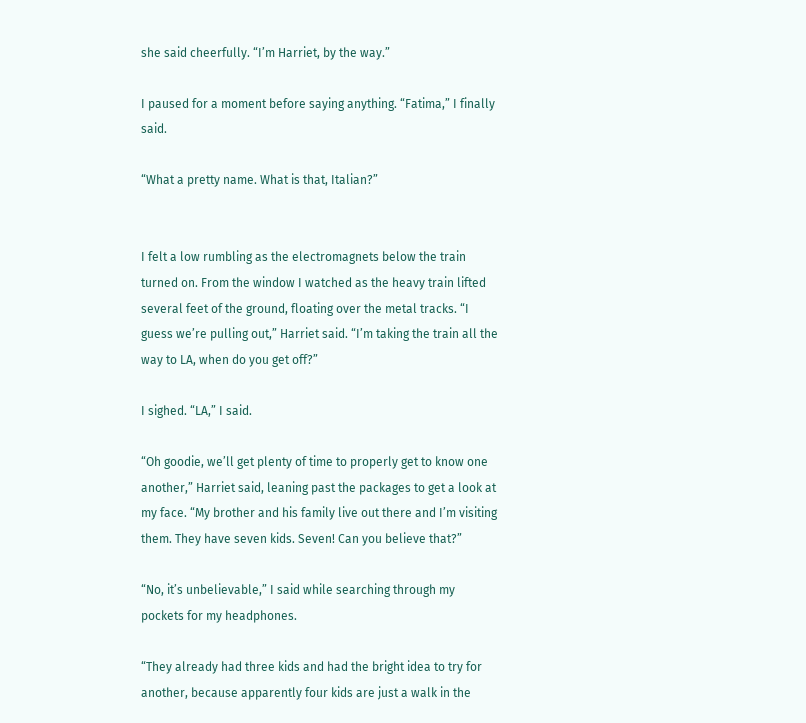she said cheerfully. “I’m Harriet, by the way.”

I paused for a moment before saying anything. “Fatima,” I finally said.

“What a pretty name. What is that, Italian?”


I felt a low rumbling as the electromagnets below the train turned on. From the window I watched as the heavy train lifted several feet of the ground, floating over the metal tracks. “I guess we’re pulling out,” Harriet said. “I’m taking the train all the way to LA, when do you get off?”

I sighed. “LA,” I said.

“Oh goodie, we’ll get plenty of time to properly get to know one another,” Harriet said, leaning past the packages to get a look at my face. “My brother and his family live out there and I’m visiting them. They have seven kids. Seven! Can you believe that?”

“No, it’s unbelievable,” I said while searching through my pockets for my headphones.

“They already had three kids and had the bright idea to try for another, because apparently four kids are just a walk in the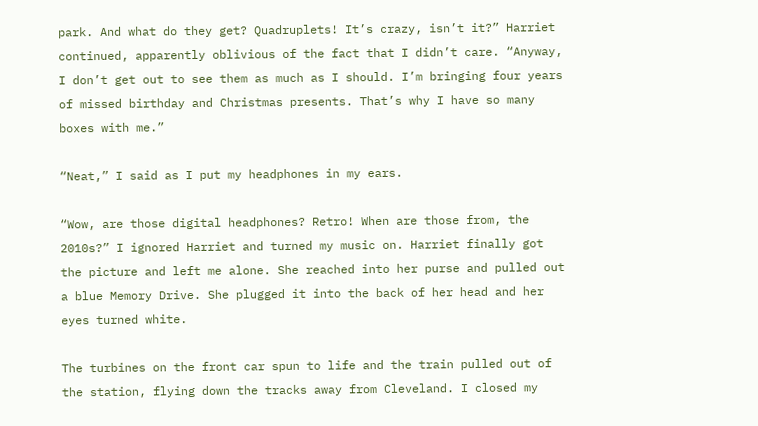park. And what do they get? Quadruplets! It’s crazy, isn’t it?” Harriet continued, apparently oblivious of the fact that I didn’t care. “Anyway, I don’t get out to see them as much as I should. I’m bringing four years of missed birthday and Christmas presents. That’s why I have so many boxes with me.”

“Neat,” I said as I put my headphones in my ears.

“Wow, are those digital headphones? Retro! When are those from, the 2010s?” I ignored Harriet and turned my music on. Harriet finally got the picture and left me alone. She reached into her purse and pulled out a blue Memory Drive. She plugged it into the back of her head and her eyes turned white.

The turbines on the front car spun to life and the train pulled out of the station, flying down the tracks away from Cleveland. I closed my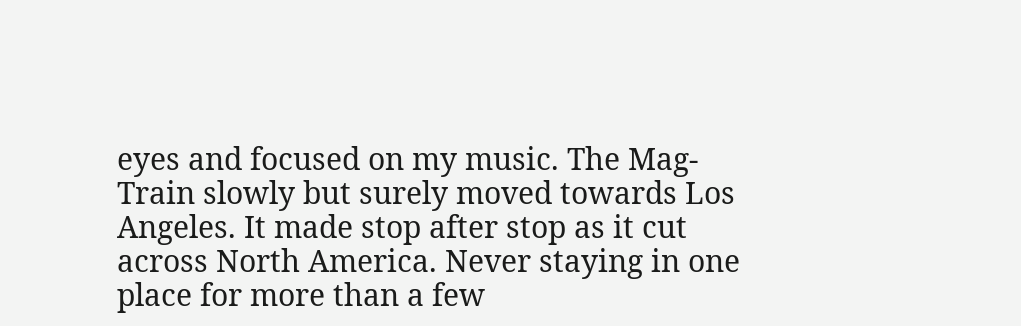eyes and focused on my music. The Mag-Train slowly but surely moved towards Los Angeles. It made stop after stop as it cut across North America. Never staying in one place for more than a few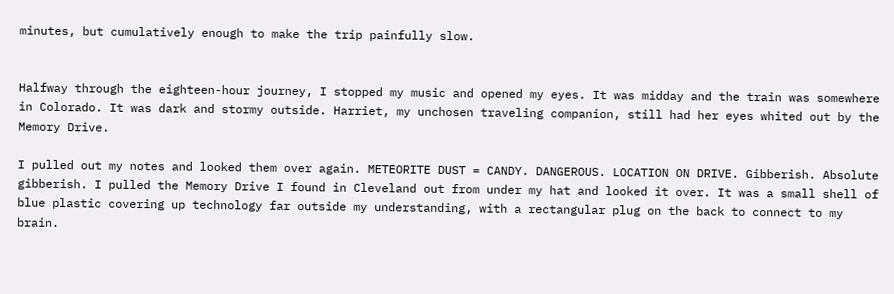minutes, but cumulatively enough to make the trip painfully slow.


Halfway through the eighteen-hour journey, I stopped my music and opened my eyes. It was midday and the train was somewhere in Colorado. It was dark and stormy outside. Harriet, my unchosen traveling companion, still had her eyes whited out by the Memory Drive.

I pulled out my notes and looked them over again. METEORITE DUST = CANDY. DANGEROUS. LOCATION ON DRIVE. Gibberish. Absolute gibberish. I pulled the Memory Drive I found in Cleveland out from under my hat and looked it over. It was a small shell of blue plastic covering up technology far outside my understanding, with a rectangular plug on the back to connect to my brain.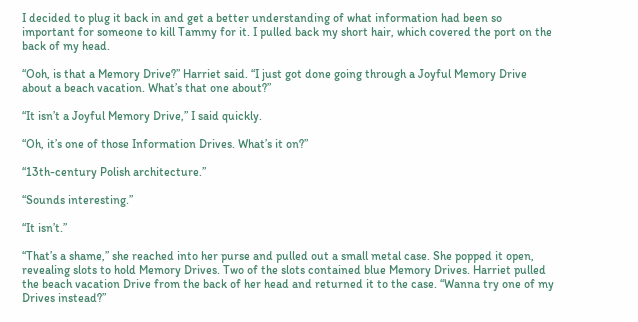I decided to plug it back in and get a better understanding of what information had been so important for someone to kill Tammy for it. I pulled back my short hair, which covered the port on the back of my head.

“Ooh, is that a Memory Drive?” Harriet said. “I just got done going through a Joyful Memory Drive about a beach vacation. What’s that one about?”

“It isn’t a Joyful Memory Drive,” I said quickly.

“Oh, it’s one of those Information Drives. What’s it on?”

“13th-century Polish architecture.”

“Sounds interesting.”

“It isn’t.”

“That’s a shame,” she reached into her purse and pulled out a small metal case. She popped it open, revealing slots to hold Memory Drives. Two of the slots contained blue Memory Drives. Harriet pulled the beach vacation Drive from the back of her head and returned it to the case. “Wanna try one of my Drives instead?”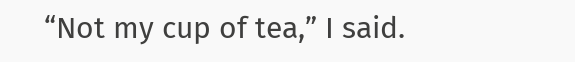“Not my cup of tea,” I said.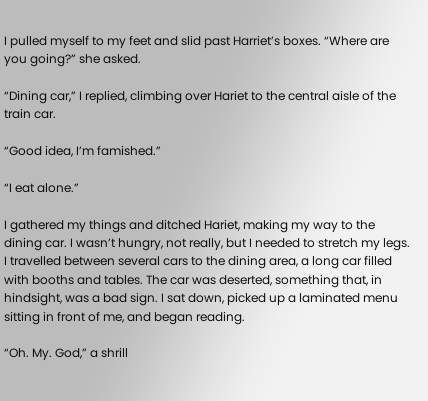I pulled myself to my feet and slid past Harriet’s boxes. “Where are you going?” she asked.

“Dining car,” I replied, climbing over Hariet to the central aisle of the train car.

“Good idea, I’m famished.”

“I eat alone.”

I gathered my things and ditched Hariet, making my way to the dining car. I wasn’t hungry, not really, but I needed to stretch my legs. I travelled between several cars to the dining area, a long car filled with booths and tables. The car was deserted, something that, in hindsight, was a bad sign. I sat down, picked up a laminated menu sitting in front of me, and began reading.

“Oh. My. God,” a shrill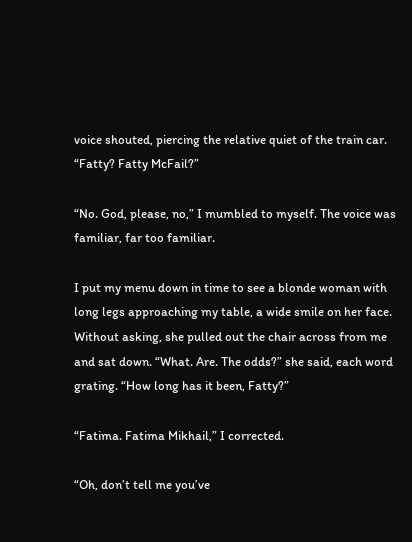voice shouted, piercing the relative quiet of the train car. “Fatty? Fatty McFail?”

“No. God, please, no,” I mumbled to myself. The voice was familiar, far too familiar.

I put my menu down in time to see a blonde woman with long legs approaching my table, a wide smile on her face. Without asking, she pulled out the chair across from me and sat down. “What. Are. The odds?” she said, each word grating. “How long has it been, Fatty?”

“Fatima. Fatima Mikhail,” I corrected.

“Oh, don’t tell me you’ve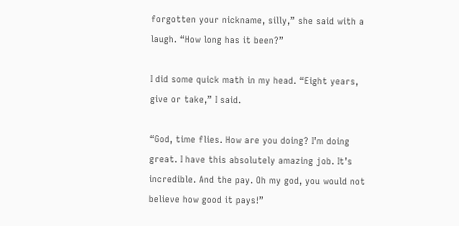forgotten your nickname, silly,” she said with a laugh. “How long has it been?”

I did some quick math in my head. “Eight years, give or take,” I said.

“God, time flies. How are you doing? I’m doing great. I have this absolutely amazing job. It’s incredible. And the pay. Oh my god, you would not believe how good it pays!”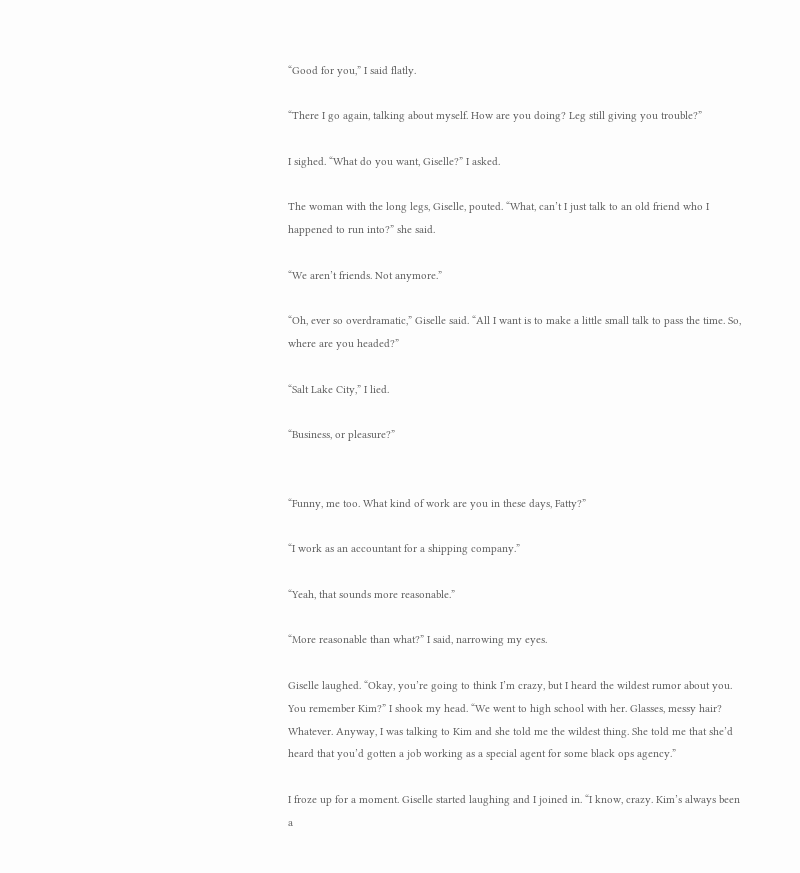“Good for you,” I said flatly.

“There I go again, talking about myself. How are you doing? Leg still giving you trouble?”

I sighed. “What do you want, Giselle?” I asked.

The woman with the long legs, Giselle, pouted. “What, can’t I just talk to an old friend who I happened to run into?” she said.

“We aren’t friends. Not anymore.”

“Oh, ever so overdramatic,” Giselle said. “All I want is to make a little small talk to pass the time. So, where are you headed?”

“Salt Lake City,” I lied.

“Business, or pleasure?”


“Funny, me too. What kind of work are you in these days, Fatty?”

“I work as an accountant for a shipping company.”

“Yeah, that sounds more reasonable.”

“More reasonable than what?” I said, narrowing my eyes.

Giselle laughed. “Okay, you’re going to think I’m crazy, but I heard the wildest rumor about you. You remember Kim?” I shook my head. “We went to high school with her. Glasses, messy hair? Whatever. Anyway, I was talking to Kim and she told me the wildest thing. She told me that she’d heard that you’d gotten a job working as a special agent for some black ops agency.”

I froze up for a moment. Giselle started laughing and I joined in. “I know, crazy. Kim’s always been a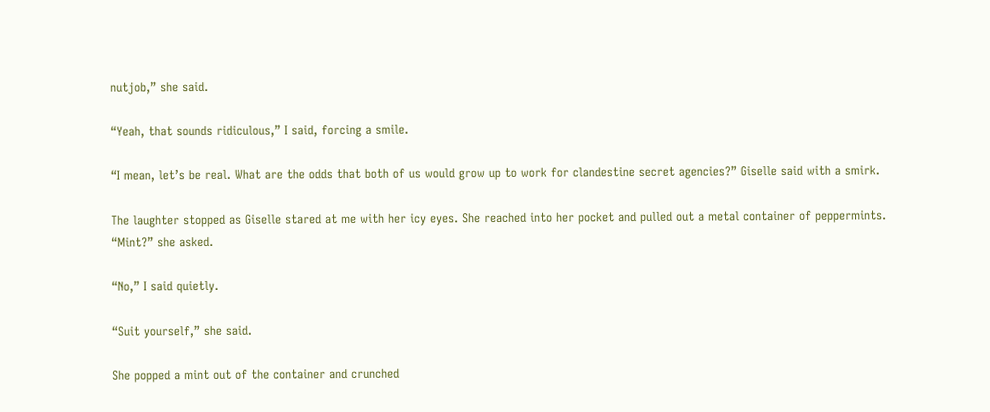nutjob,” she said.

“Yeah, that sounds ridiculous,” I said, forcing a smile.

“I mean, let’s be real. What are the odds that both of us would grow up to work for clandestine secret agencies?” Giselle said with a smirk.

The laughter stopped as Giselle stared at me with her icy eyes. She reached into her pocket and pulled out a metal container of peppermints. “Mint?” she asked.

“No,” I said quietly.

“Suit yourself,” she said.

She popped a mint out of the container and crunched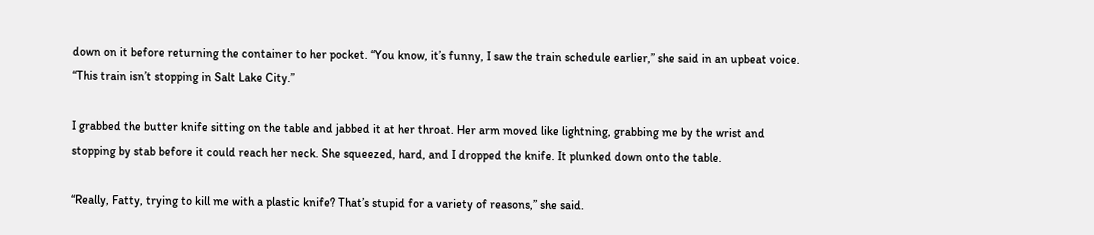down on it before returning the container to her pocket. “You know, it’s funny, I saw the train schedule earlier,” she said in an upbeat voice. “This train isn’t stopping in Salt Lake City.”

I grabbed the butter knife sitting on the table and jabbed it at her throat. Her arm moved like lightning, grabbing me by the wrist and stopping by stab before it could reach her neck. She squeezed, hard, and I dropped the knife. It plunked down onto the table.

“Really, Fatty, trying to kill me with a plastic knife? That’s stupid for a variety of reasons,” she said.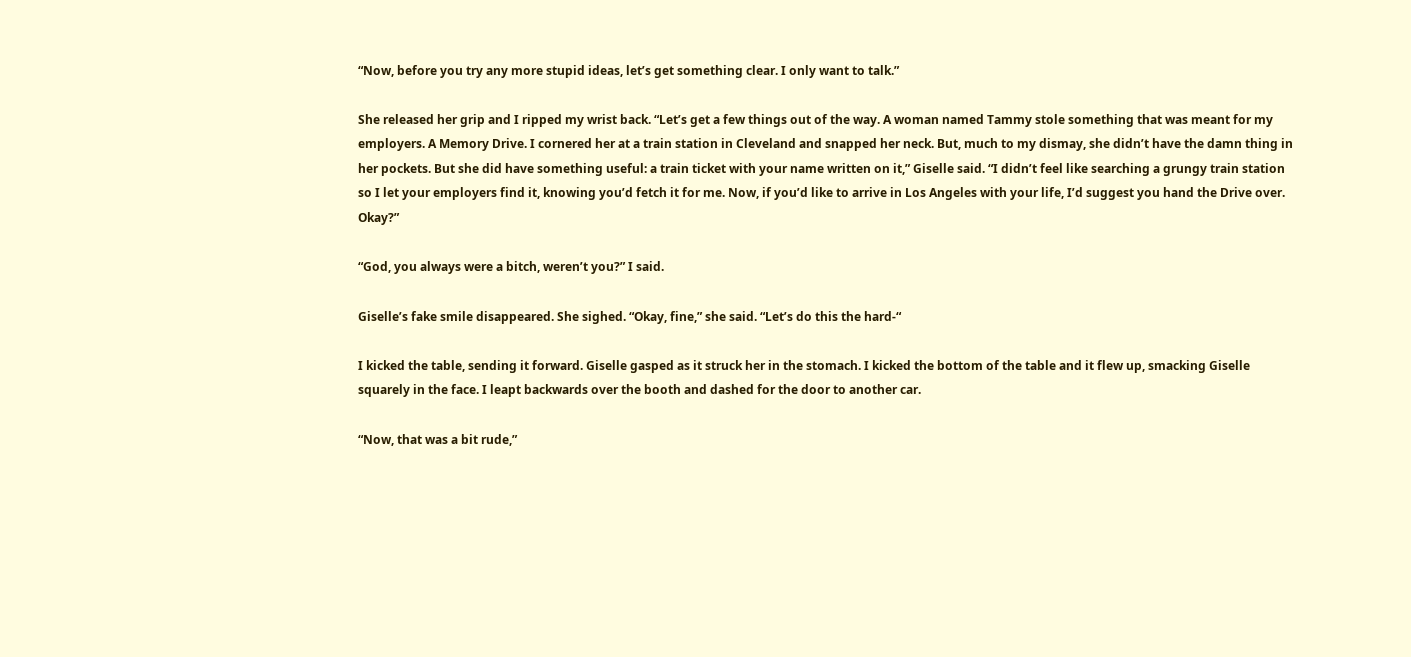“Now, before you try any more stupid ideas, let’s get something clear. I only want to talk.”

She released her grip and I ripped my wrist back. “Let’s get a few things out of the way. A woman named Tammy stole something that was meant for my employers. A Memory Drive. I cornered her at a train station in Cleveland and snapped her neck. But, much to my dismay, she didn’t have the damn thing in her pockets. But she did have something useful: a train ticket with your name written on it,” Giselle said. “I didn’t feel like searching a grungy train station so I let your employers find it, knowing you’d fetch it for me. Now, if you’d like to arrive in Los Angeles with your life, I’d suggest you hand the Drive over. Okay?”

“God, you always were a bitch, weren’t you?” I said.

Giselle’s fake smile disappeared. She sighed. “Okay, fine,” she said. “Let’s do this the hard-“

I kicked the table, sending it forward. Giselle gasped as it struck her in the stomach. I kicked the bottom of the table and it flew up, smacking Giselle squarely in the face. I leapt backwards over the booth and dashed for the door to another car.

“Now, that was a bit rude,”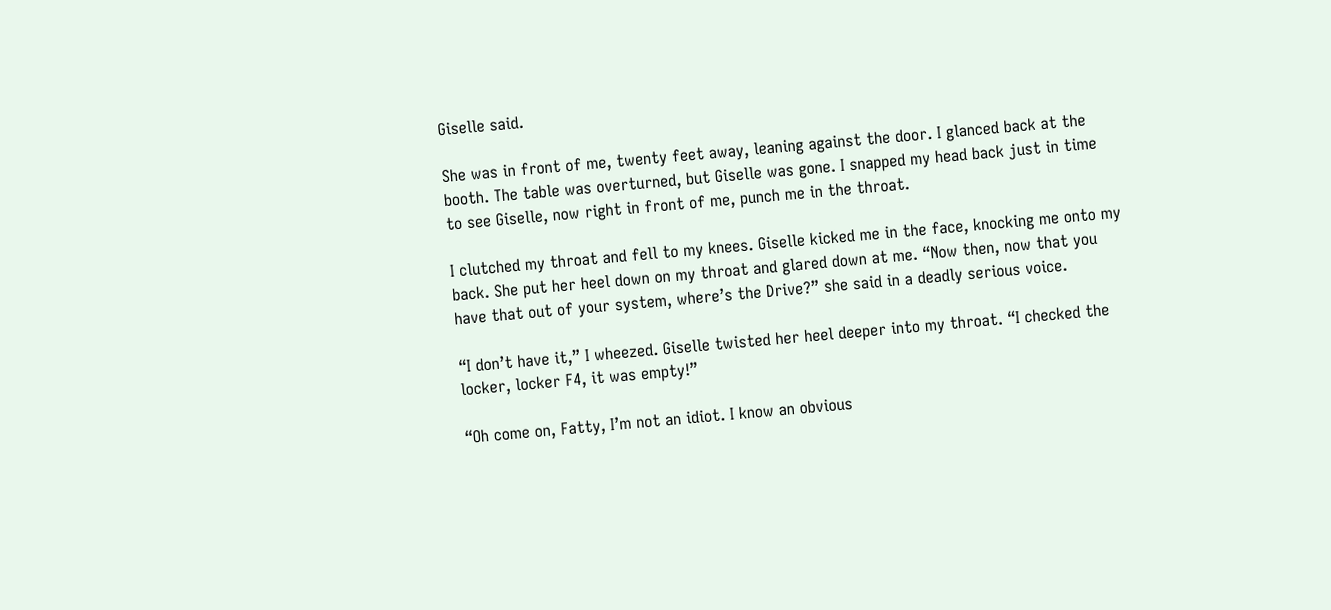Giselle said.

She was in front of me, twenty feet away, leaning against the door. I glanced back at the booth. The table was overturned, but Giselle was gone. I snapped my head back just in time to see Giselle, now right in front of me, punch me in the throat.

I clutched my throat and fell to my knees. Giselle kicked me in the face, knocking me onto my back. She put her heel down on my throat and glared down at me. “Now then, now that you have that out of your system, where’s the Drive?” she said in a deadly serious voice.

“I don’t have it,” I wheezed. Giselle twisted her heel deeper into my throat. “I checked the locker, locker F4, it was empty!”

“Oh come on, Fatty, I’m not an idiot. I know an obvious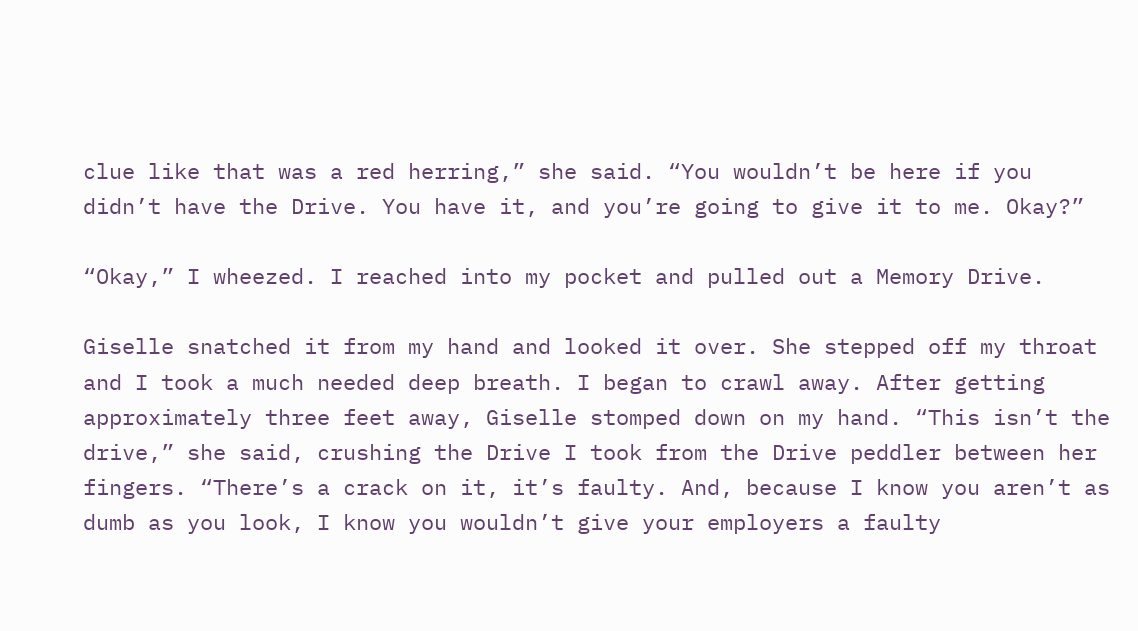clue like that was a red herring,” she said. “You wouldn’t be here if you didn’t have the Drive. You have it, and you’re going to give it to me. Okay?”

“Okay,” I wheezed. I reached into my pocket and pulled out a Memory Drive.

Giselle snatched it from my hand and looked it over. She stepped off my throat and I took a much needed deep breath. I began to crawl away. After getting approximately three feet away, Giselle stomped down on my hand. “This isn’t the drive,” she said, crushing the Drive I took from the Drive peddler between her fingers. “There’s a crack on it, it’s faulty. And, because I know you aren’t as dumb as you look, I know you wouldn’t give your employers a faulty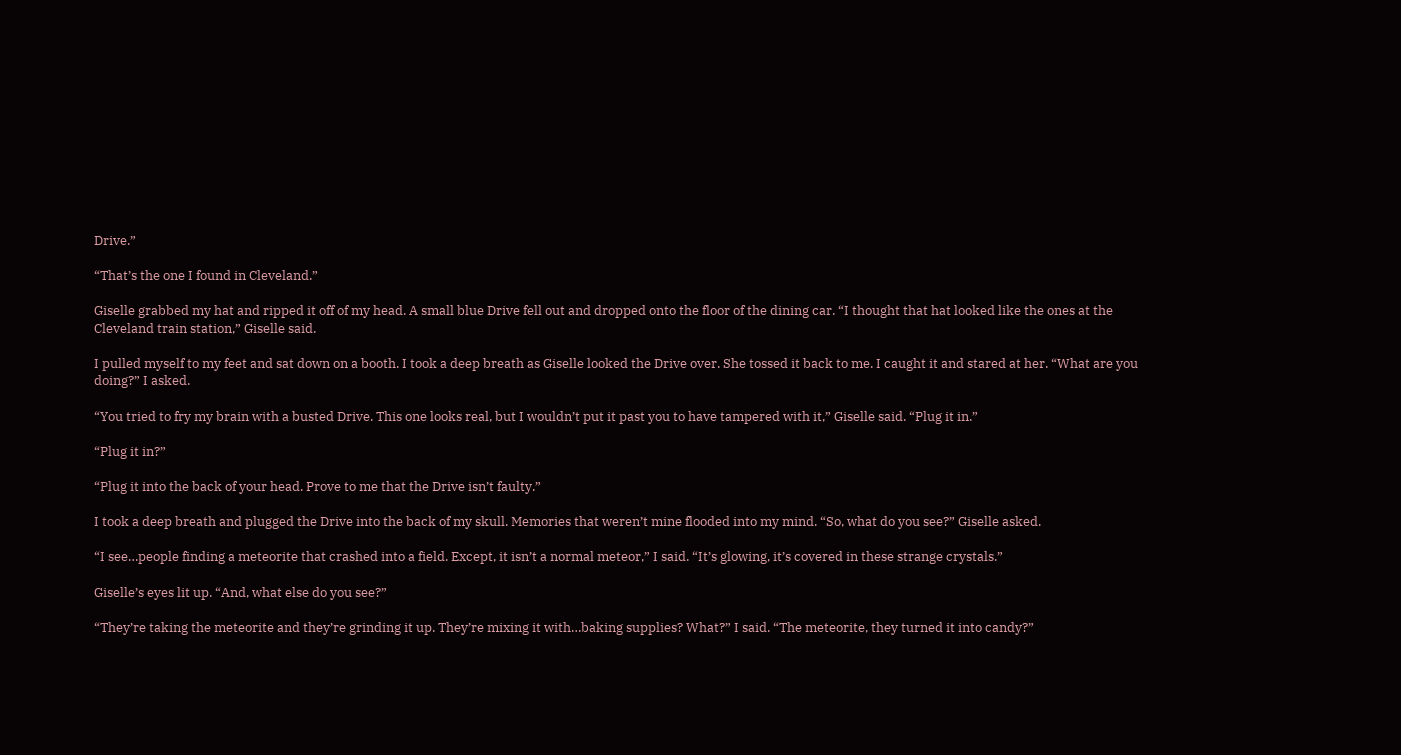Drive.”

“That’s the one I found in Cleveland.”

Giselle grabbed my hat and ripped it off of my head. A small blue Drive fell out and dropped onto the floor of the dining car. “I thought that hat looked like the ones at the Cleveland train station,” Giselle said.

I pulled myself to my feet and sat down on a booth. I took a deep breath as Giselle looked the Drive over. She tossed it back to me. I caught it and stared at her. “What are you doing?” I asked.

“You tried to fry my brain with a busted Drive. This one looks real, but I wouldn’t put it past you to have tampered with it,” Giselle said. “Plug it in.”

“Plug it in?”

“Plug it into the back of your head. Prove to me that the Drive isn’t faulty.”

I took a deep breath and plugged the Drive into the back of my skull. Memories that weren’t mine flooded into my mind. “So, what do you see?” Giselle asked.

“I see…people finding a meteorite that crashed into a field. Except, it isn’t a normal meteor,” I said. “It’s glowing, it’s covered in these strange crystals.”

Giselle’s eyes lit up. “And, what else do you see?”

“They’re taking the meteorite and they’re grinding it up. They’re mixing it with…baking supplies? What?” I said. “The meteorite, they turned it into candy?”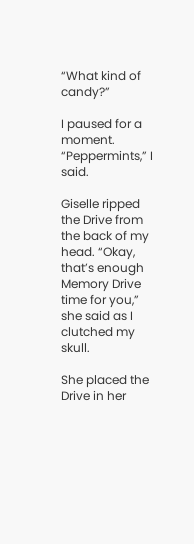“What kind of candy?”

I paused for a moment. “Peppermints,” I said.

Giselle ripped the Drive from the back of my head. “Okay, that’s enough Memory Drive time for you,” she said as I clutched my skull.

She placed the Drive in her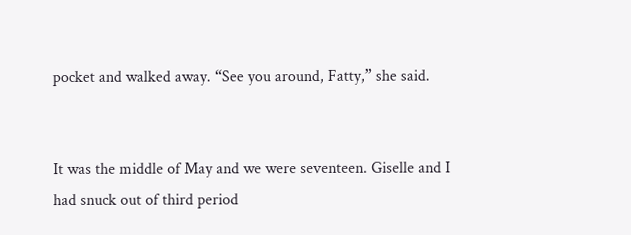pocket and walked away. “See you around, Fatty,” she said.


It was the middle of May and we were seventeen. Giselle and I had snuck out of third period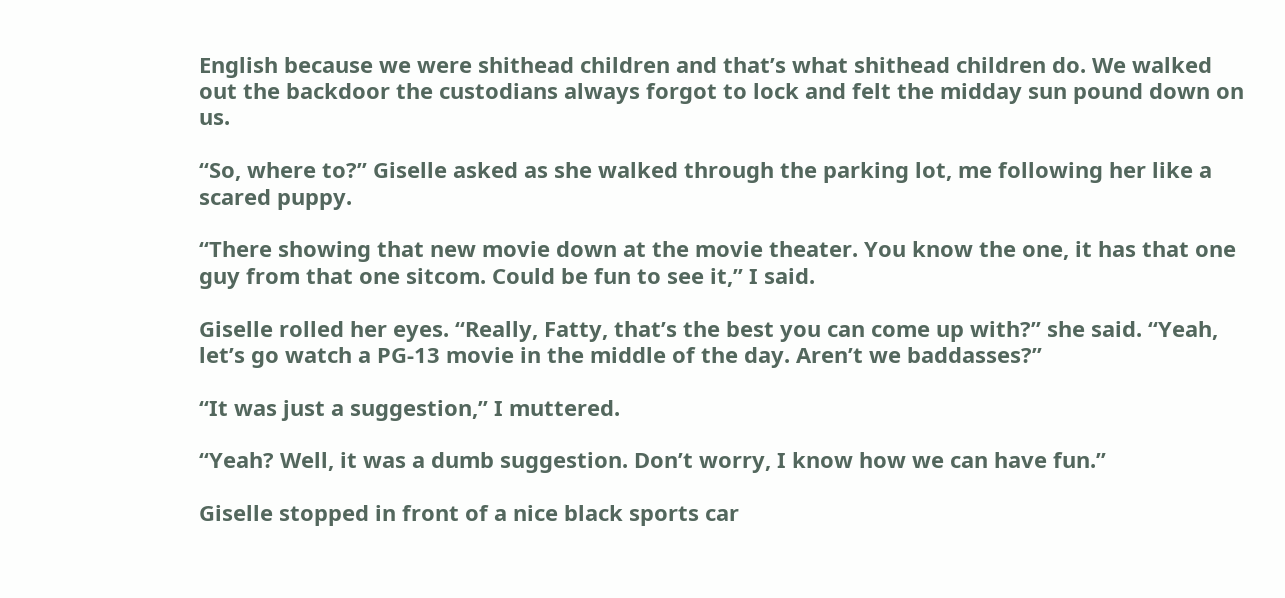English because we were shithead children and that’s what shithead children do. We walked out the backdoor the custodians always forgot to lock and felt the midday sun pound down on us.

“So, where to?” Giselle asked as she walked through the parking lot, me following her like a scared puppy.

“There showing that new movie down at the movie theater. You know the one, it has that one guy from that one sitcom. Could be fun to see it,” I said.

Giselle rolled her eyes. “Really, Fatty, that’s the best you can come up with?” she said. “Yeah, let’s go watch a PG-13 movie in the middle of the day. Aren’t we baddasses?”

“It was just a suggestion,” I muttered.

“Yeah? Well, it was a dumb suggestion. Don’t worry, I know how we can have fun.”

Giselle stopped in front of a nice black sports car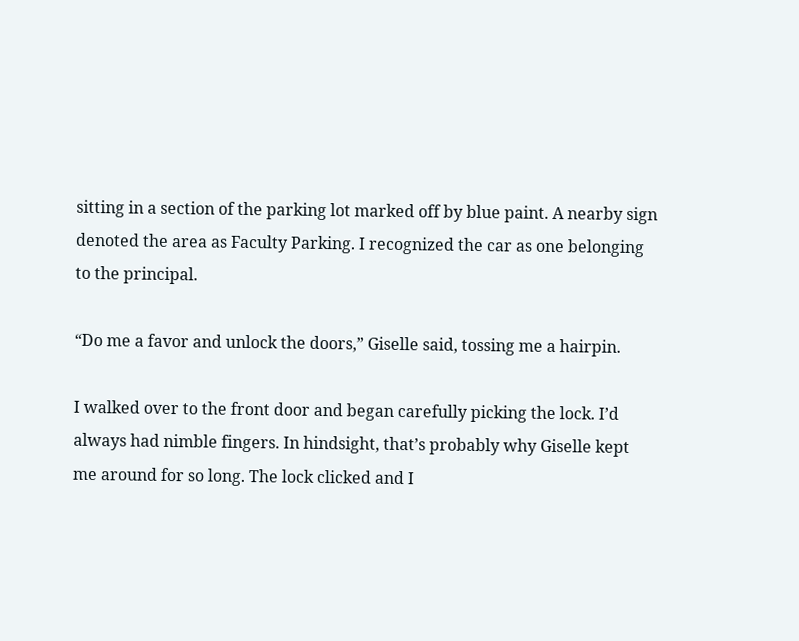sitting in a section of the parking lot marked off by blue paint. A nearby sign denoted the area as Faculty Parking. I recognized the car as one belonging to the principal.

“Do me a favor and unlock the doors,” Giselle said, tossing me a hairpin.

I walked over to the front door and began carefully picking the lock. I’d always had nimble fingers. In hindsight, that’s probably why Giselle kept me around for so long. The lock clicked and I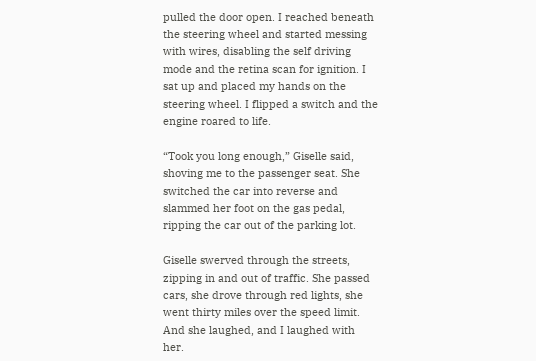pulled the door open. I reached beneath the steering wheel and started messing with wires, disabling the self driving mode and the retina scan for ignition. I sat up and placed my hands on the steering wheel. I flipped a switch and the engine roared to life.

“Took you long enough,” Giselle said, shoving me to the passenger seat. She switched the car into reverse and slammed her foot on the gas pedal, ripping the car out of the parking lot.

Giselle swerved through the streets, zipping in and out of traffic. She passed cars, she drove through red lights, she went thirty miles over the speed limit. And she laughed, and I laughed with her.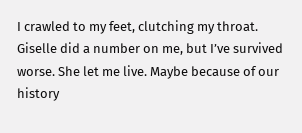I crawled to my feet, clutching my throat. Giselle did a number on me, but I’ve survived worse. She let me live. Maybe because of our history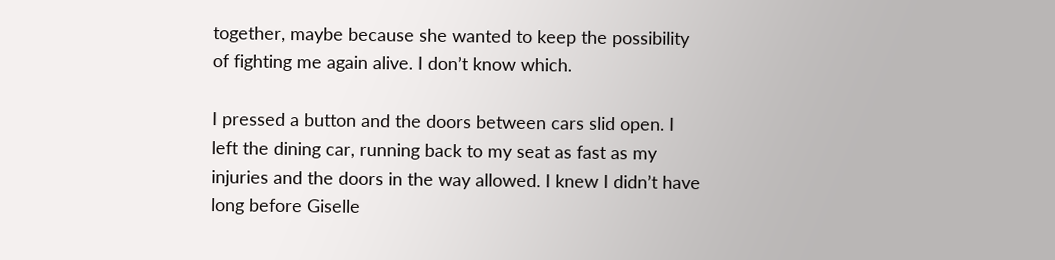together, maybe because she wanted to keep the possibility of fighting me again alive. I don’t know which.

I pressed a button and the doors between cars slid open. I left the dining car, running back to my seat as fast as my injuries and the doors in the way allowed. I knew I didn’t have long before Giselle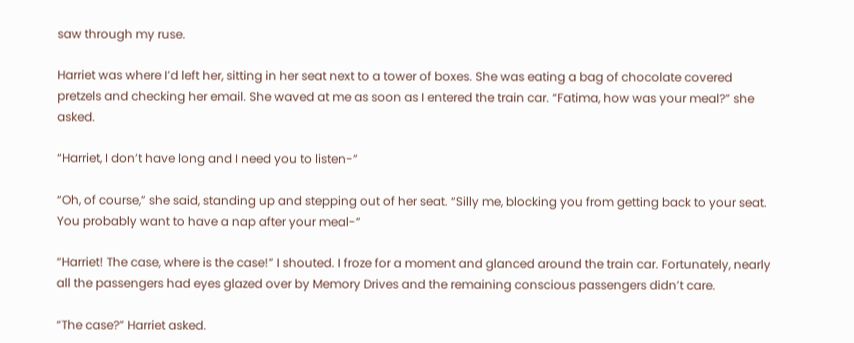saw through my ruse.

Harriet was where I’d left her, sitting in her seat next to a tower of boxes. She was eating a bag of chocolate covered pretzels and checking her email. She waved at me as soon as I entered the train car. “Fatima, how was your meal?” she asked.

“Harriet, I don’t have long and I need you to listen-”

“Oh, of course,” she said, standing up and stepping out of her seat. “Silly me, blocking you from getting back to your seat. You probably want to have a nap after your meal-”

“Harriet! The case, where is the case!” I shouted. I froze for a moment and glanced around the train car. Fortunately, nearly all the passengers had eyes glazed over by Memory Drives and the remaining conscious passengers didn’t care.

“The case?” Harriet asked.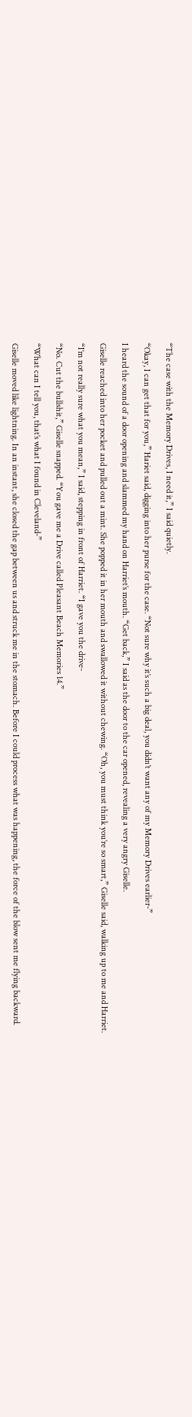“The case with the Memory Drives, I need it,” I said quietly.

“Okay, I can get that for you,” Hariet said, digging into her purse for the case. “Not sure why it’s such a big deal, you didn’t want any of my Memory Drives earlier-”

I heard the sound of a door opening and slammed my hand on Harriet’s mouth. “Get back,” I said as the door to the car opened, revealing a very angry Giselle.

Giselle reached into her pocket and pulled out a mint. She popped it in her mouth and swallowed it without chewing. “Oh, you must think you’re so smart,” Giselle said, walking up to me and Harriet.

“I’m not really sure what you mean,” I said, stepping in front of Harriet. “I gave you the drive-

“No. Cut the bullshit,” Giselle snapped. “You gave me a Drive called Pleasant Beach Memories 14.”

“What can I tell you, that’s what I found in Cleveland-”

Giselle moved like lightning. In an instant, she closed the gap between us and struck me in the stomach. Before I could process what was happening, the force of the blow sent me flying backward.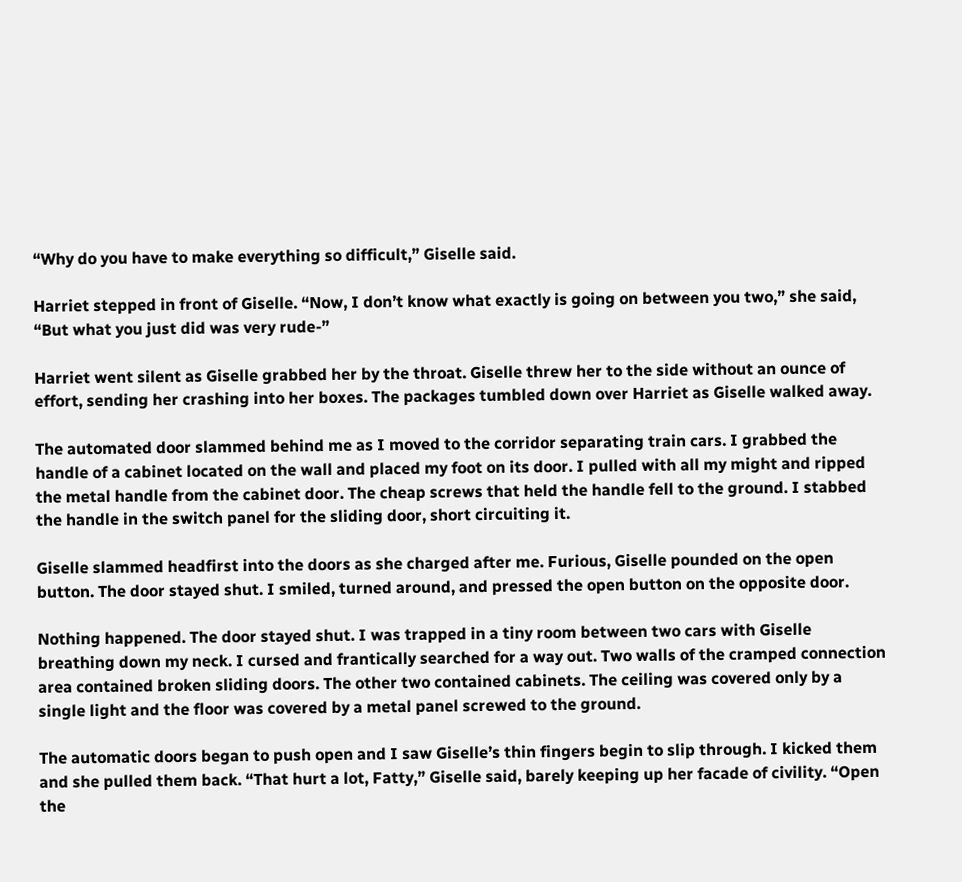“Why do you have to make everything so difficult,” Giselle said.

Harriet stepped in front of Giselle. “Now, I don’t know what exactly is going on between you two,” she said, “But what you just did was very rude-”

Harriet went silent as Giselle grabbed her by the throat. Giselle threw her to the side without an ounce of effort, sending her crashing into her boxes. The packages tumbled down over Harriet as Giselle walked away.

The automated door slammed behind me as I moved to the corridor separating train cars. I grabbed the handle of a cabinet located on the wall and placed my foot on its door. I pulled with all my might and ripped the metal handle from the cabinet door. The cheap screws that held the handle fell to the ground. I stabbed the handle in the switch panel for the sliding door, short circuiting it.

Giselle slammed headfirst into the doors as she charged after me. Furious, Giselle pounded on the open button. The door stayed shut. I smiled, turned around, and pressed the open button on the opposite door.

Nothing happened. The door stayed shut. I was trapped in a tiny room between two cars with Giselle breathing down my neck. I cursed and frantically searched for a way out. Two walls of the cramped connection area contained broken sliding doors. The other two contained cabinets. The ceiling was covered only by a single light and the floor was covered by a metal panel screwed to the ground.

The automatic doors began to push open and I saw Giselle’s thin fingers begin to slip through. I kicked them and she pulled them back. “That hurt a lot, Fatty,” Giselle said, barely keeping up her facade of civility. “Open the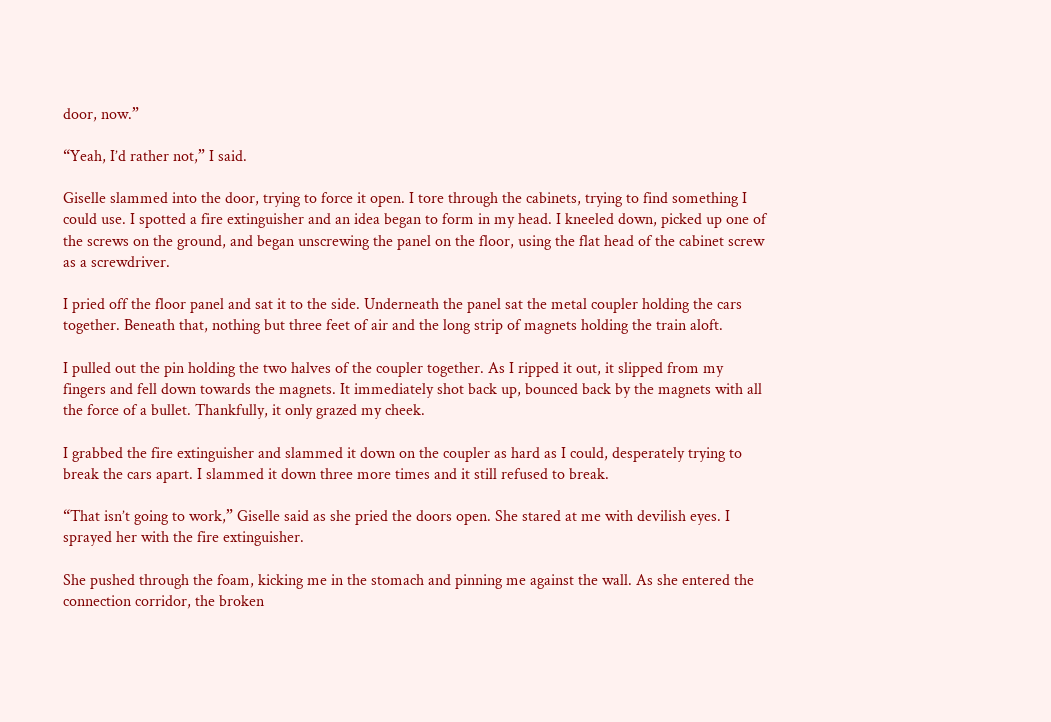door, now.”

“Yeah, I’d rather not,” I said.

Giselle slammed into the door, trying to force it open. I tore through the cabinets, trying to find something I could use. I spotted a fire extinguisher and an idea began to form in my head. I kneeled down, picked up one of the screws on the ground, and began unscrewing the panel on the floor, using the flat head of the cabinet screw as a screwdriver.

I pried off the floor panel and sat it to the side. Underneath the panel sat the metal coupler holding the cars together. Beneath that, nothing but three feet of air and the long strip of magnets holding the train aloft.

I pulled out the pin holding the two halves of the coupler together. As I ripped it out, it slipped from my fingers and fell down towards the magnets. It immediately shot back up, bounced back by the magnets with all the force of a bullet. Thankfully, it only grazed my cheek.

I grabbed the fire extinguisher and slammed it down on the coupler as hard as I could, desperately trying to break the cars apart. I slammed it down three more times and it still refused to break.

“That isn’t going to work,” Giselle said as she pried the doors open. She stared at me with devilish eyes. I sprayed her with the fire extinguisher.

She pushed through the foam, kicking me in the stomach and pinning me against the wall. As she entered the connection corridor, the broken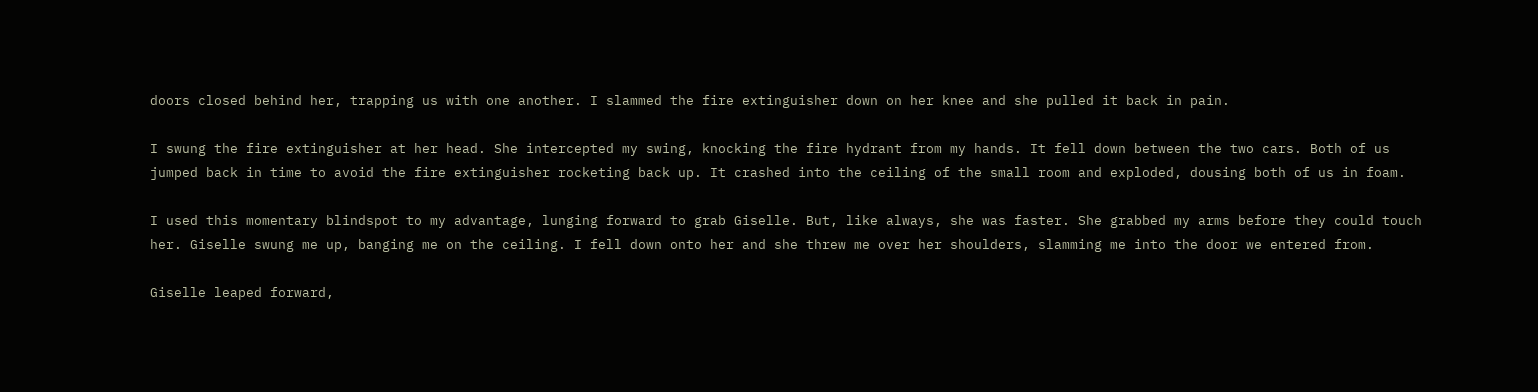doors closed behind her, trapping us with one another. I slammed the fire extinguisher down on her knee and she pulled it back in pain.

I swung the fire extinguisher at her head. She intercepted my swing, knocking the fire hydrant from my hands. It fell down between the two cars. Both of us jumped back in time to avoid the fire extinguisher rocketing back up. It crashed into the ceiling of the small room and exploded, dousing both of us in foam.

I used this momentary blindspot to my advantage, lunging forward to grab Giselle. But, like always, she was faster. She grabbed my arms before they could touch her. Giselle swung me up, banging me on the ceiling. I fell down onto her and she threw me over her shoulders, slamming me into the door we entered from.

Giselle leaped forward,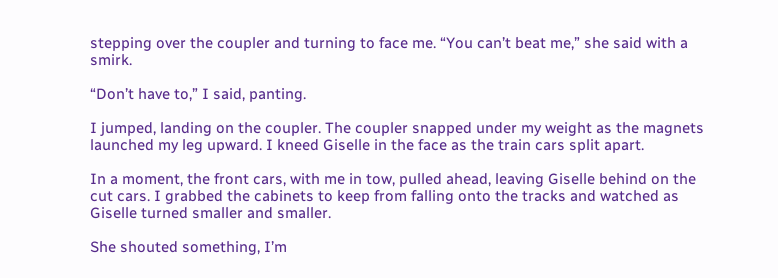stepping over the coupler and turning to face me. “You can’t beat me,” she said with a smirk.

“Don’t have to,” I said, panting.

I jumped, landing on the coupler. The coupler snapped under my weight as the magnets launched my leg upward. I kneed Giselle in the face as the train cars split apart.

In a moment, the front cars, with me in tow, pulled ahead, leaving Giselle behind on the cut cars. I grabbed the cabinets to keep from falling onto the tracks and watched as Giselle turned smaller and smaller.

She shouted something, I’m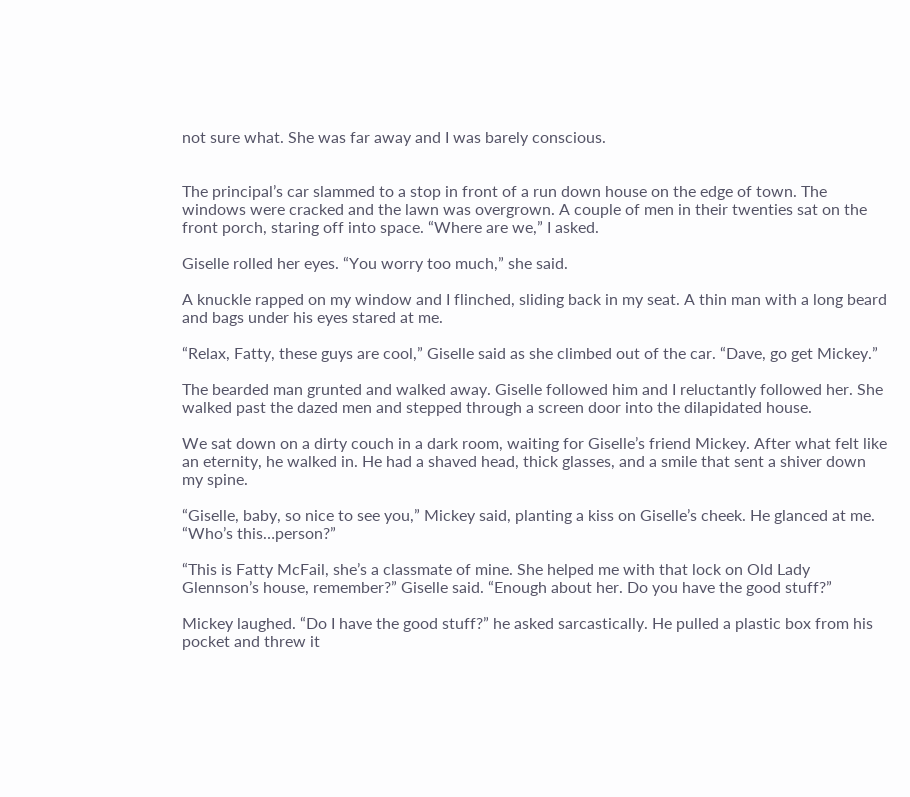not sure what. She was far away and I was barely conscious.


The principal’s car slammed to a stop in front of a run down house on the edge of town. The windows were cracked and the lawn was overgrown. A couple of men in their twenties sat on the front porch, staring off into space. “Where are we,” I asked.

Giselle rolled her eyes. “You worry too much,” she said.

A knuckle rapped on my window and I flinched, sliding back in my seat. A thin man with a long beard and bags under his eyes stared at me.

“Relax, Fatty, these guys are cool,” Giselle said as she climbed out of the car. “Dave, go get Mickey.”

The bearded man grunted and walked away. Giselle followed him and I reluctantly followed her. She walked past the dazed men and stepped through a screen door into the dilapidated house.

We sat down on a dirty couch in a dark room, waiting for Giselle’s friend Mickey. After what felt like an eternity, he walked in. He had a shaved head, thick glasses, and a smile that sent a shiver down my spine.

“Giselle, baby, so nice to see you,” Mickey said, planting a kiss on Giselle’s cheek. He glanced at me. “Who’s this…person?”

“This is Fatty McFail, she’s a classmate of mine. She helped me with that lock on Old Lady Glennson’s house, remember?” Giselle said. “Enough about her. Do you have the good stuff?”

Mickey laughed. “Do I have the good stuff?” he asked sarcastically. He pulled a plastic box from his pocket and threw it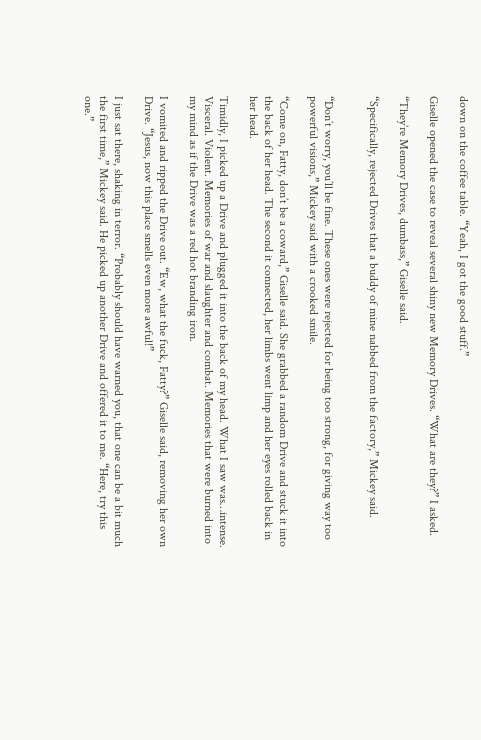down on the coffee table. “Yeah, I got the good stuff.”

Giselle opened the case to reveal several shiny new Memory Drives. “What are they?” I asked.

“They’re Memory Drives, dumbass,” Giselle said.

“Specifically, rejected Drives that a buddy of mine nabbed from the factory,” Mickey said.


“Don’t worry, you’ll be fine. These ones were rejected for being too strong, for giving way too powerful visions,” Mickey said with a crooked smile.

“Come on, Fatty, don’t be a coward,” Giselle said. She grabbed a random Drive and stuck it into the back of her head. The second it connected, her limbs went limp and her eyes rolled back in her head.

Timidly, I picked up a Drive and plugged it into the back of my head. What I saw was…intense. Visceral. Violent. Memories of war and slaughter and combat. Memories that were burned into my mind as if the Drive was a red hot branding iron.

I vomited and ripped the Drive out. “Ew, what the fuck, Fatty?” Giselle said, removing her own Drive. “Jesus, now this place smells even more awful!”

I just sat there, shaking in terror. “Probably should have warned you, that one can be a bit much the first time,” Mickey said. He picked up another Drive and offered it to me. “Here, try this one.”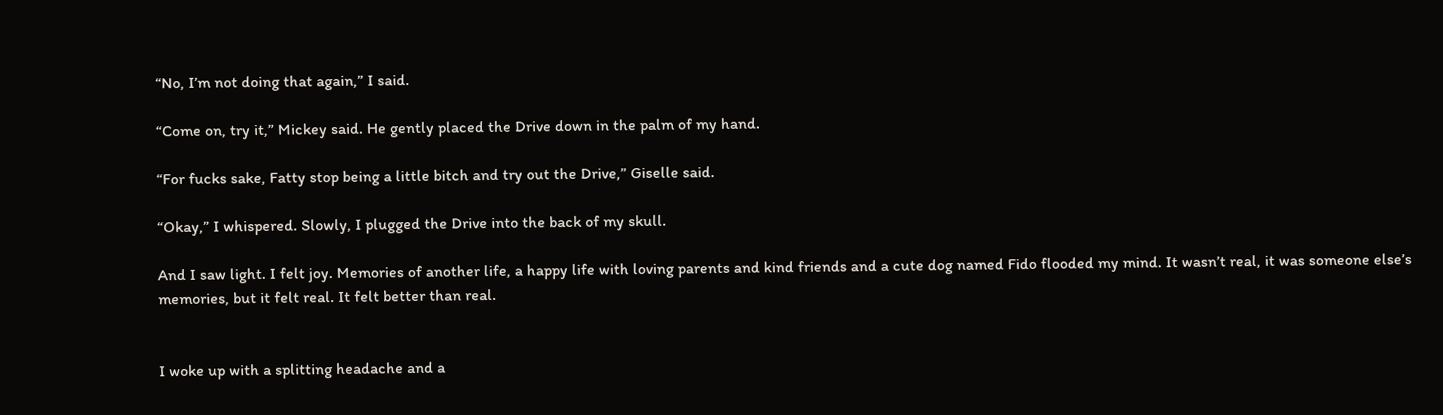“No, I’m not doing that again,” I said.

“Come on, try it,” Mickey said. He gently placed the Drive down in the palm of my hand.

“For fucks sake, Fatty stop being a little bitch and try out the Drive,” Giselle said.

“Okay,” I whispered. Slowly, I plugged the Drive into the back of my skull.

And I saw light. I felt joy. Memories of another life, a happy life with loving parents and kind friends and a cute dog named Fido flooded my mind. It wasn’t real, it was someone else’s memories, but it felt real. It felt better than real.


I woke up with a splitting headache and a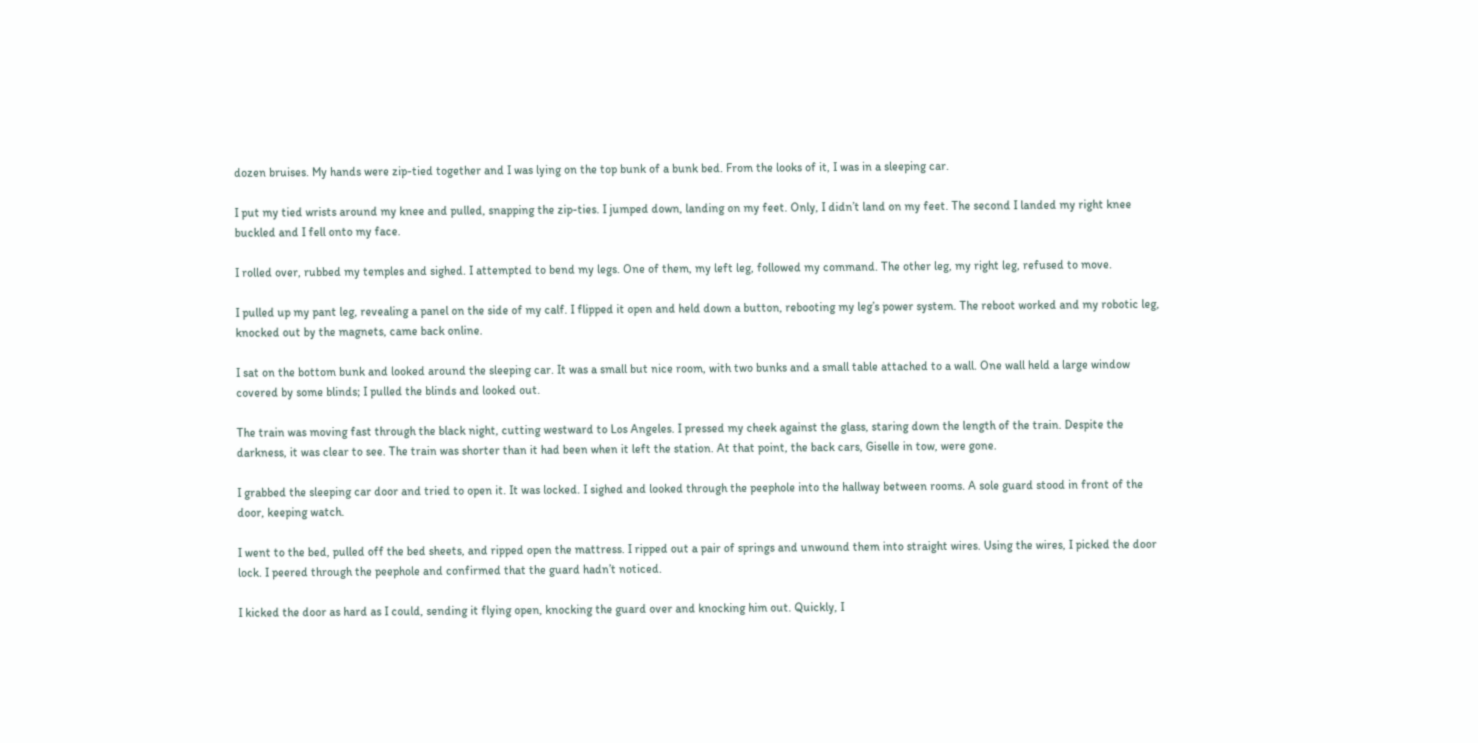dozen bruises. My hands were zip-tied together and I was lying on the top bunk of a bunk bed. From the looks of it, I was in a sleeping car.

I put my tied wrists around my knee and pulled, snapping the zip-ties. I jumped down, landing on my feet. Only, I didn’t land on my feet. The second I landed my right knee buckled and I fell onto my face.

I rolled over, rubbed my temples and sighed. I attempted to bend my legs. One of them, my left leg, followed my command. The other leg, my right leg, refused to move.

I pulled up my pant leg, revealing a panel on the side of my calf. I flipped it open and held down a button, rebooting my leg’s power system. The reboot worked and my robotic leg, knocked out by the magnets, came back online.

I sat on the bottom bunk and looked around the sleeping car. It was a small but nice room, with two bunks and a small table attached to a wall. One wall held a large window covered by some blinds; I pulled the blinds and looked out.

The train was moving fast through the black night, cutting westward to Los Angeles. I pressed my cheek against the glass, staring down the length of the train. Despite the darkness, it was clear to see. The train was shorter than it had been when it left the station. At that point, the back cars, Giselle in tow, were gone.

I grabbed the sleeping car door and tried to open it. It was locked. I sighed and looked through the peephole into the hallway between rooms. A sole guard stood in front of the door, keeping watch.

I went to the bed, pulled off the bed sheets, and ripped open the mattress. I ripped out a pair of springs and unwound them into straight wires. Using the wires, I picked the door lock. I peered through the peephole and confirmed that the guard hadn’t noticed.

I kicked the door as hard as I could, sending it flying open, knocking the guard over and knocking him out. Quickly, I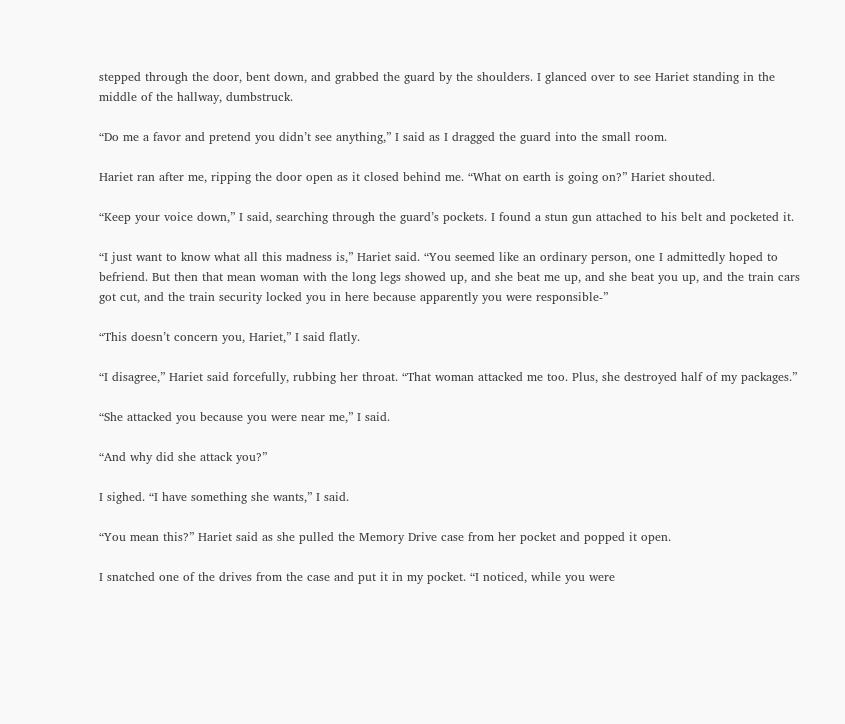stepped through the door, bent down, and grabbed the guard by the shoulders. I glanced over to see Hariet standing in the middle of the hallway, dumbstruck.

“Do me a favor and pretend you didn’t see anything,” I said as I dragged the guard into the small room.

Hariet ran after me, ripping the door open as it closed behind me. “What on earth is going on?” Hariet shouted.

“Keep your voice down,” I said, searching through the guard’s pockets. I found a stun gun attached to his belt and pocketed it.

“I just want to know what all this madness is,” Hariet said. “You seemed like an ordinary person, one I admittedly hoped to befriend. But then that mean woman with the long legs showed up, and she beat me up, and she beat you up, and the train cars got cut, and the train security locked you in here because apparently you were responsible-”

“This doesn’t concern you, Hariet,” I said flatly.

“I disagree,” Hariet said forcefully, rubbing her throat. “That woman attacked me too. Plus, she destroyed half of my packages.”

“She attacked you because you were near me,” I said.

“And why did she attack you?”

I sighed. “I have something she wants,” I said.

“You mean this?” Hariet said as she pulled the Memory Drive case from her pocket and popped it open.

I snatched one of the drives from the case and put it in my pocket. “I noticed, while you were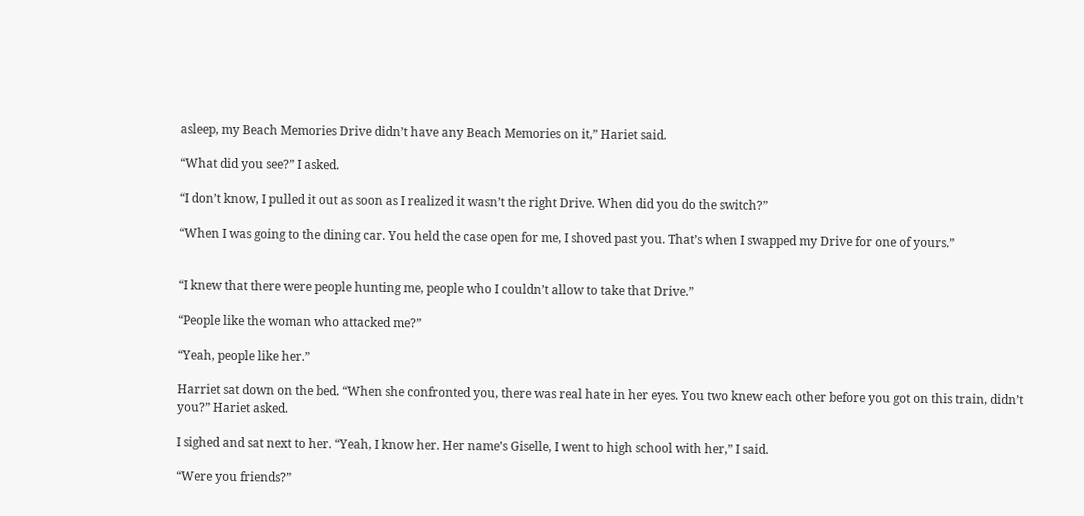asleep, my Beach Memories Drive didn’t have any Beach Memories on it,” Hariet said.

“What did you see?” I asked.

“I don’t know, I pulled it out as soon as I realized it wasn’t the right Drive. When did you do the switch?”

“When I was going to the dining car. You held the case open for me, I shoved past you. That’s when I swapped my Drive for one of yours.”


“I knew that there were people hunting me, people who I couldn’t allow to take that Drive.”

“People like the woman who attacked me?”

“Yeah, people like her.”

Harriet sat down on the bed. “When she confronted you, there was real hate in her eyes. You two knew each other before you got on this train, didn’t you?” Hariet asked.

I sighed and sat next to her. “Yeah, I know her. Her name’s Giselle, I went to high school with her,” I said.

“Were you friends?”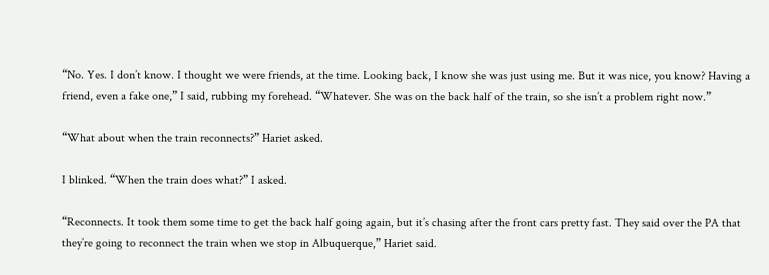“No. Yes. I don’t know. I thought we were friends, at the time. Looking back, I know she was just using me. But it was nice, you know? Having a friend, even a fake one,” I said, rubbing my forehead. “Whatever. She was on the back half of the train, so she isn’t a problem right now.”

“What about when the train reconnects?” Hariet asked.

I blinked. “When the train does what?” I asked.

“Reconnects. It took them some time to get the back half going again, but it’s chasing after the front cars pretty fast. They said over the PA that they’re going to reconnect the train when we stop in Albuquerque,” Hariet said.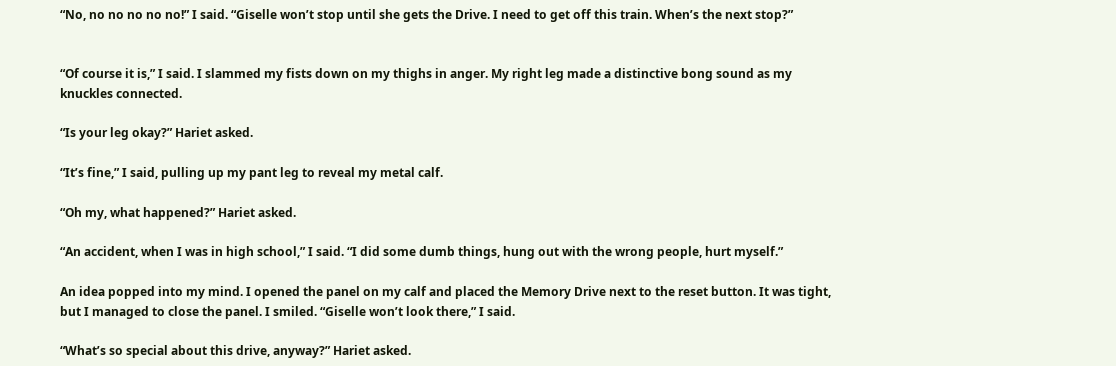“No, no no no no no!” I said. “Giselle won’t stop until she gets the Drive. I need to get off this train. When’s the next stop?”


“Of course it is,” I said. I slammed my fists down on my thighs in anger. My right leg made a distinctive bong sound as my knuckles connected.

“Is your leg okay?” Hariet asked.

“It’s fine,” I said, pulling up my pant leg to reveal my metal calf.

“Oh my, what happened?” Hariet asked.

“An accident, when I was in high school,” I said. “I did some dumb things, hung out with the wrong people, hurt myself.”

An idea popped into my mind. I opened the panel on my calf and placed the Memory Drive next to the reset button. It was tight, but I managed to close the panel. I smiled. “Giselle won’t look there,” I said.

“What’s so special about this drive, anyway?” Hariet asked.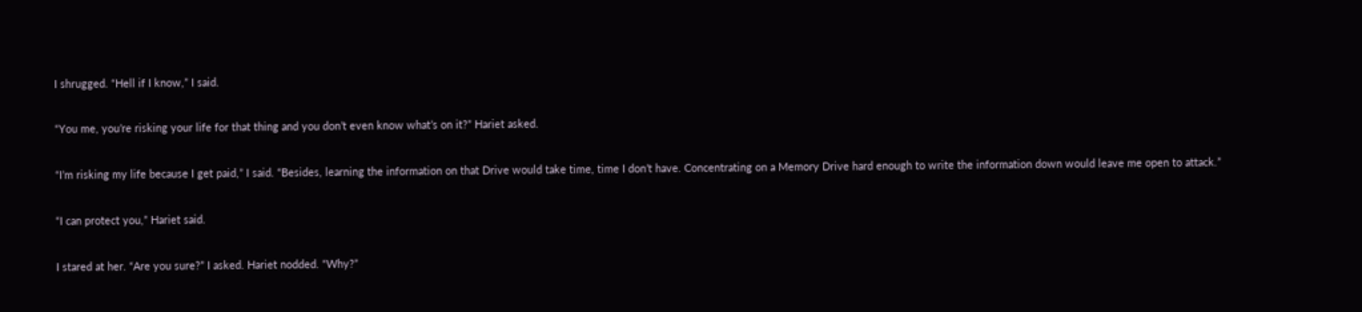I shrugged. “Hell if I know,” I said.

“You me, you’re risking your life for that thing and you don’t even know what’s on it?” Hariet asked.

“I’m risking my life because I get paid,” I said. “Besides, learning the information on that Drive would take time, time I don’t have. Concentrating on a Memory Drive hard enough to write the information down would leave me open to attack.”

“I can protect you,” Hariet said.

I stared at her. “Are you sure?” I asked. Hariet nodded. “Why?”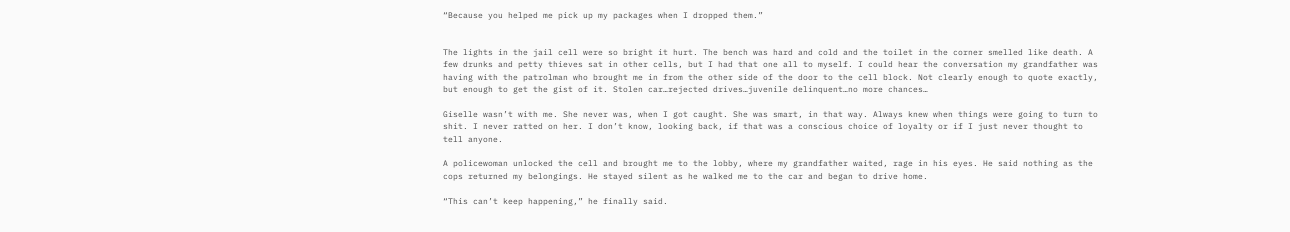“Because you helped me pick up my packages when I dropped them.”


The lights in the jail cell were so bright it hurt. The bench was hard and cold and the toilet in the corner smelled like death. A few drunks and petty thieves sat in other cells, but I had that one all to myself. I could hear the conversation my grandfather was having with the patrolman who brought me in from the other side of the door to the cell block. Not clearly enough to quote exactly, but enough to get the gist of it. Stolen car…rejected drives…juvenile delinquent…no more chances…

Giselle wasn’t with me. She never was, when I got caught. She was smart, in that way. Always knew when things were going to turn to shit. I never ratted on her. I don’t know, looking back, if that was a conscious choice of loyalty or if I just never thought to tell anyone.

A policewoman unlocked the cell and brought me to the lobby, where my grandfather waited, rage in his eyes. He said nothing as the cops returned my belongings. He stayed silent as he walked me to the car and began to drive home.

“This can’t keep happening,” he finally said.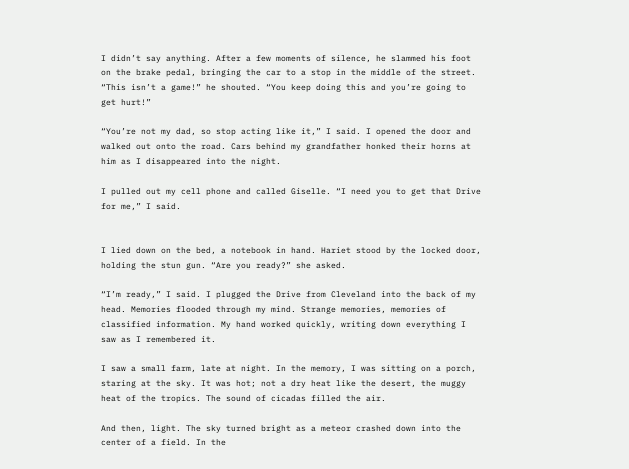I didn’t say anything. After a few moments of silence, he slammed his foot on the brake pedal, bringing the car to a stop in the middle of the street. “This isn’t a game!” he shouted. “You keep doing this and you’re going to get hurt!”

“You’re not my dad, so stop acting like it,” I said. I opened the door and walked out onto the road. Cars behind my grandfather honked their horns at him as I disappeared into the night.

I pulled out my cell phone and called Giselle. “I need you to get that Drive for me,” I said.


I lied down on the bed, a notebook in hand. Hariet stood by the locked door, holding the stun gun. “Are you ready?” she asked.

“I’m ready,” I said. I plugged the Drive from Cleveland into the back of my head. Memories flooded through my mind. Strange memories, memories of classified information. My hand worked quickly, writing down everything I saw as I remembered it.

I saw a small farm, late at night. In the memory, I was sitting on a porch, staring at the sky. It was hot; not a dry heat like the desert, the muggy heat of the tropics. The sound of cicadas filled the air.

And then, light. The sky turned bright as a meteor crashed down into the center of a field. In the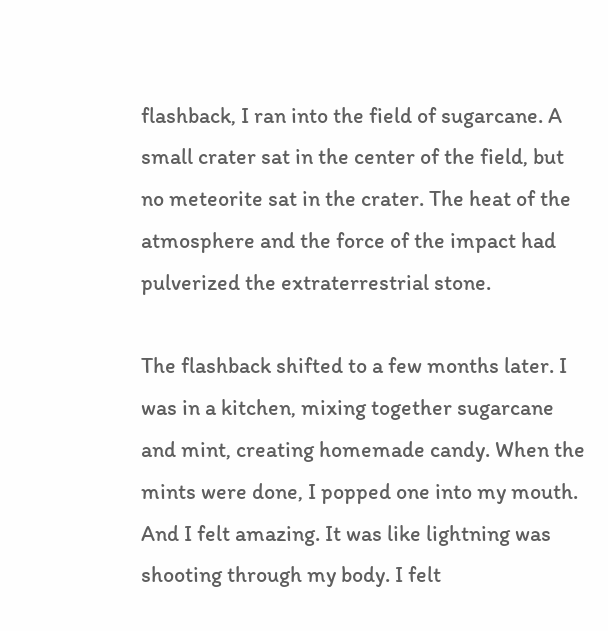flashback, I ran into the field of sugarcane. A small crater sat in the center of the field, but no meteorite sat in the crater. The heat of the atmosphere and the force of the impact had pulverized the extraterrestrial stone.

The flashback shifted to a few months later. I was in a kitchen, mixing together sugarcane and mint, creating homemade candy. When the mints were done, I popped one into my mouth. And I felt amazing. It was like lightning was shooting through my body. I felt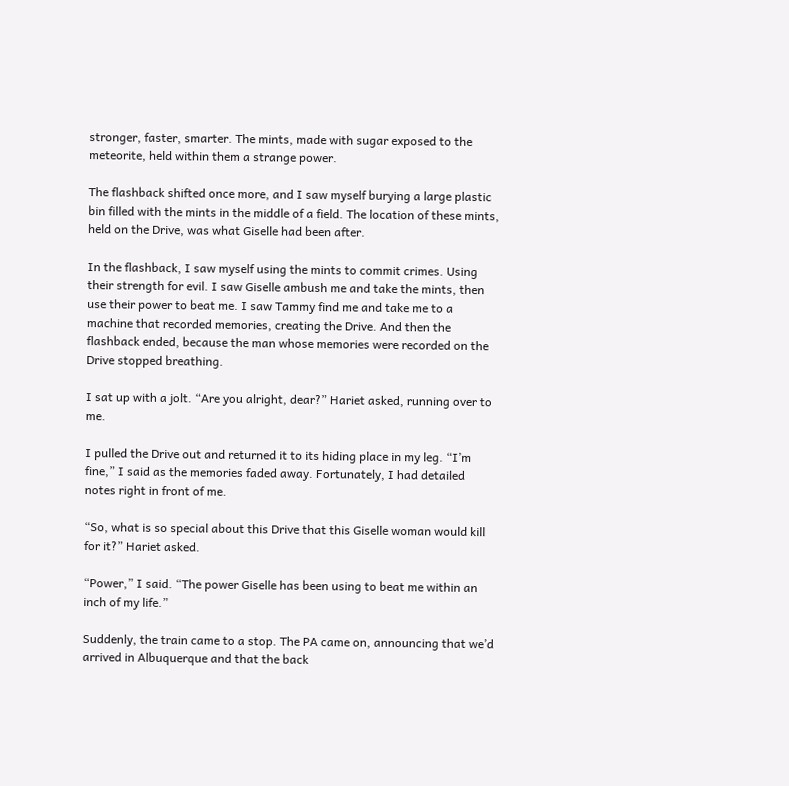stronger, faster, smarter. The mints, made with sugar exposed to the meteorite, held within them a strange power.

The flashback shifted once more, and I saw myself burying a large plastic bin filled with the mints in the middle of a field. The location of these mints, held on the Drive, was what Giselle had been after.

In the flashback, I saw myself using the mints to commit crimes. Using their strength for evil. I saw Giselle ambush me and take the mints, then use their power to beat me. I saw Tammy find me and take me to a machine that recorded memories, creating the Drive. And then the flashback ended, because the man whose memories were recorded on the Drive stopped breathing.

I sat up with a jolt. “Are you alright, dear?” Hariet asked, running over to me.

I pulled the Drive out and returned it to its hiding place in my leg. “I’m fine,” I said as the memories faded away. Fortunately, I had detailed notes right in front of me.

“So, what is so special about this Drive that this Giselle woman would kill for it?” Hariet asked.

“Power,” I said. “The power Giselle has been using to beat me within an inch of my life.”

Suddenly, the train came to a stop. The PA came on, announcing that we’d arrived in Albuquerque and that the back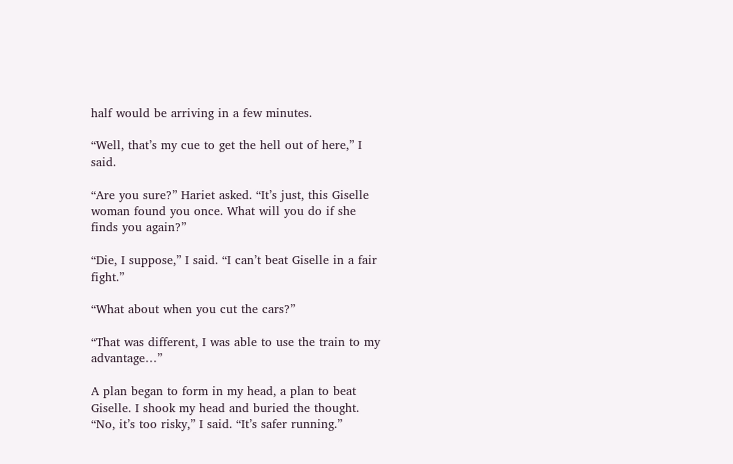half would be arriving in a few minutes.

“Well, that’s my cue to get the hell out of here,” I said.

“Are you sure?” Hariet asked. “It’s just, this Giselle woman found you once. What will you do if she finds you again?”

“Die, I suppose,” I said. “I can’t beat Giselle in a fair fight.”

“What about when you cut the cars?”

“That was different, I was able to use the train to my advantage…”

A plan began to form in my head, a plan to beat Giselle. I shook my head and buried the thought. “No, it’s too risky,” I said. “It’s safer running.”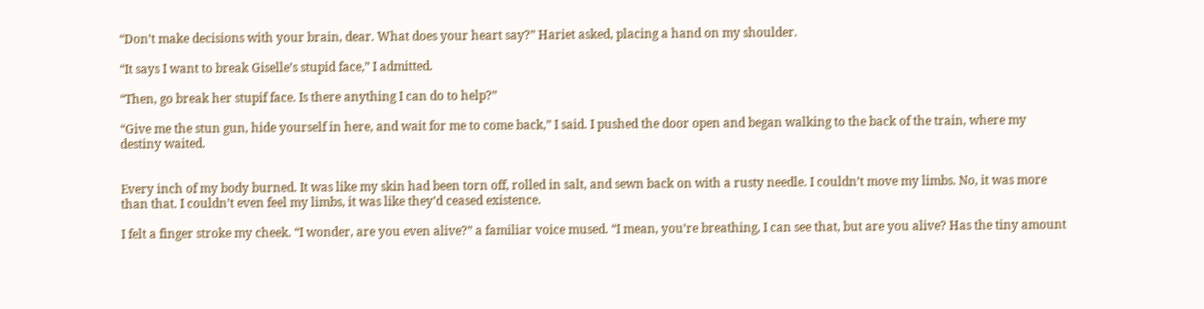“Don’t make decisions with your brain, dear. What does your heart say?” Hariet asked, placing a hand on my shoulder.

“It says I want to break Giselle’s stupid face,” I admitted.

“Then, go break her stupif face. Is there anything I can do to help?”

“Give me the stun gun, hide yourself in here, and wait for me to come back,” I said. I pushed the door open and began walking to the back of the train, where my destiny waited.


Every inch of my body burned. It was like my skin had been torn off, rolled in salt, and sewn back on with a rusty needle. I couldn’t move my limbs. No, it was more than that. I couldn’t even feel my limbs, it was like they’d ceased existence.

I felt a finger stroke my cheek. “I wonder, are you even alive?” a familiar voice mused. “I mean, you’re breathing, I can see that, but are you alive? Has the tiny amount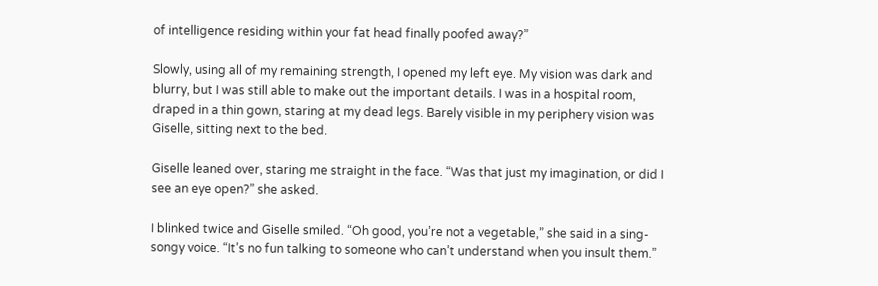of intelligence residing within your fat head finally poofed away?”

Slowly, using all of my remaining strength, I opened my left eye. My vision was dark and blurry, but I was still able to make out the important details. I was in a hospital room, draped in a thin gown, staring at my dead legs. Barely visible in my periphery vision was Giselle, sitting next to the bed.

Giselle leaned over, staring me straight in the face. “Was that just my imagination, or did I see an eye open?” she asked.

I blinked twice and Giselle smiled. “Oh good, you’re not a vegetable,” she said in a sing-songy voice. “It’s no fun talking to someone who can’t understand when you insult them.”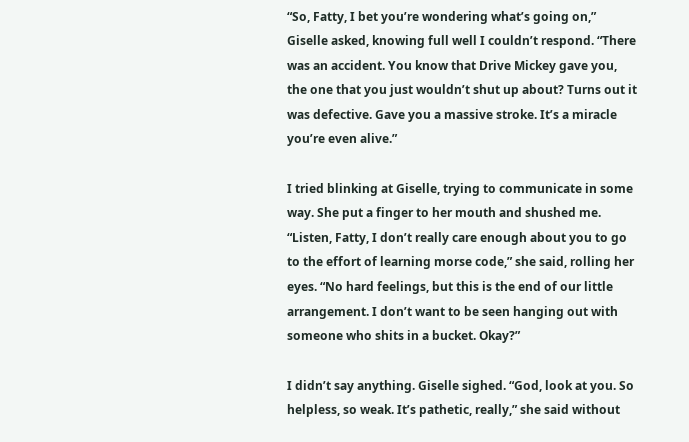“So, Fatty, I bet you’re wondering what’s going on,” Giselle asked, knowing full well I couldn’t respond. “There was an accident. You know that Drive Mickey gave you, the one that you just wouldn’t shut up about? Turns out it was defective. Gave you a massive stroke. It’s a miracle you’re even alive.”

I tried blinking at Giselle, trying to communicate in some way. She put a finger to her mouth and shushed me. “Listen, Fatty, I don’t really care enough about you to go to the effort of learning morse code,” she said, rolling her eyes. “No hard feelings, but this is the end of our little arrangement. I don’t want to be seen hanging out with someone who shits in a bucket. Okay?”

I didn’t say anything. Giselle sighed. “God, look at you. So helpless, so weak. It’s pathetic, really,” she said without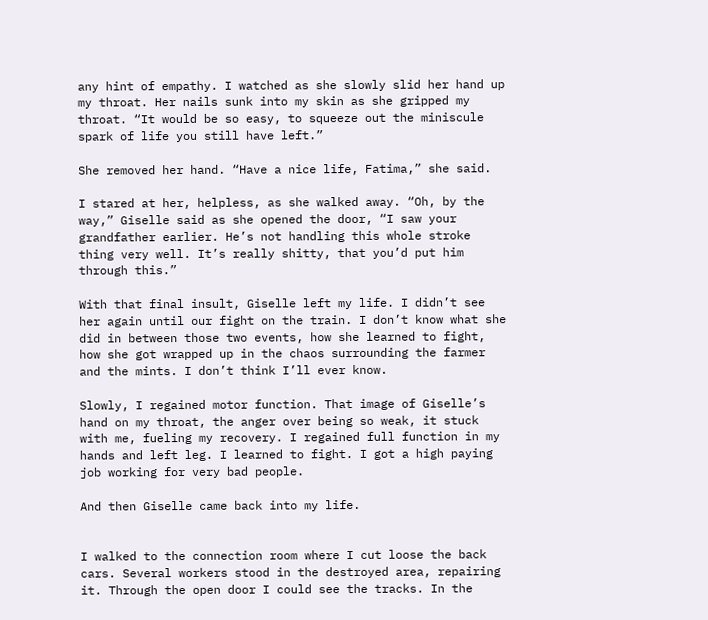any hint of empathy. I watched as she slowly slid her hand up my throat. Her nails sunk into my skin as she gripped my throat. “It would be so easy, to squeeze out the miniscule spark of life you still have left.”

She removed her hand. “Have a nice life, Fatima,” she said.

I stared at her, helpless, as she walked away. “Oh, by the way,” Giselle said as she opened the door, “I saw your grandfather earlier. He’s not handling this whole stroke thing very well. It’s really shitty, that you’d put him through this.”

With that final insult, Giselle left my life. I didn’t see her again until our fight on the train. I don’t know what she did in between those two events, how she learned to fight, how she got wrapped up in the chaos surrounding the farmer and the mints. I don’t think I’ll ever know.

Slowly, I regained motor function. That image of Giselle’s hand on my throat, the anger over being so weak, it stuck with me, fueling my recovery. I regained full function in my hands and left leg. I learned to fight. I got a high paying job working for very bad people.

And then Giselle came back into my life.


I walked to the connection room where I cut loose the back cars. Several workers stood in the destroyed area, repairing it. Through the open door I could see the tracks. In the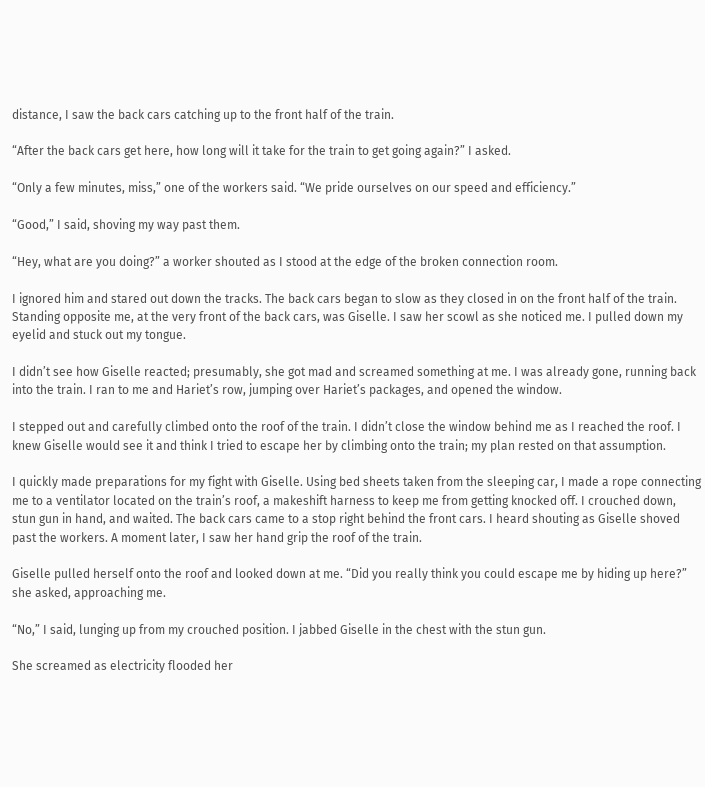distance, I saw the back cars catching up to the front half of the train.

“After the back cars get here, how long will it take for the train to get going again?” I asked.

“Only a few minutes, miss,” one of the workers said. “We pride ourselves on our speed and efficiency.”

“Good,” I said, shoving my way past them.

“Hey, what are you doing?” a worker shouted as I stood at the edge of the broken connection room.

I ignored him and stared out down the tracks. The back cars began to slow as they closed in on the front half of the train. Standing opposite me, at the very front of the back cars, was Giselle. I saw her scowl as she noticed me. I pulled down my eyelid and stuck out my tongue.

I didn’t see how Giselle reacted; presumably, she got mad and screamed something at me. I was already gone, running back into the train. I ran to me and Hariet’s row, jumping over Hariet’s packages, and opened the window.

I stepped out and carefully climbed onto the roof of the train. I didn’t close the window behind me as I reached the roof. I knew Giselle would see it and think I tried to escape her by climbing onto the train; my plan rested on that assumption.

I quickly made preparations for my fight with Giselle. Using bed sheets taken from the sleeping car, I made a rope connecting me to a ventilator located on the train’s roof, a makeshift harness to keep me from getting knocked off. I crouched down, stun gun in hand, and waited. The back cars came to a stop right behind the front cars. I heard shouting as Giselle shoved past the workers. A moment later, I saw her hand grip the roof of the train.

Giselle pulled herself onto the roof and looked down at me. “Did you really think you could escape me by hiding up here?” she asked, approaching me.

“No,” I said, lunging up from my crouched position. I jabbed Giselle in the chest with the stun gun.

She screamed as electricity flooded her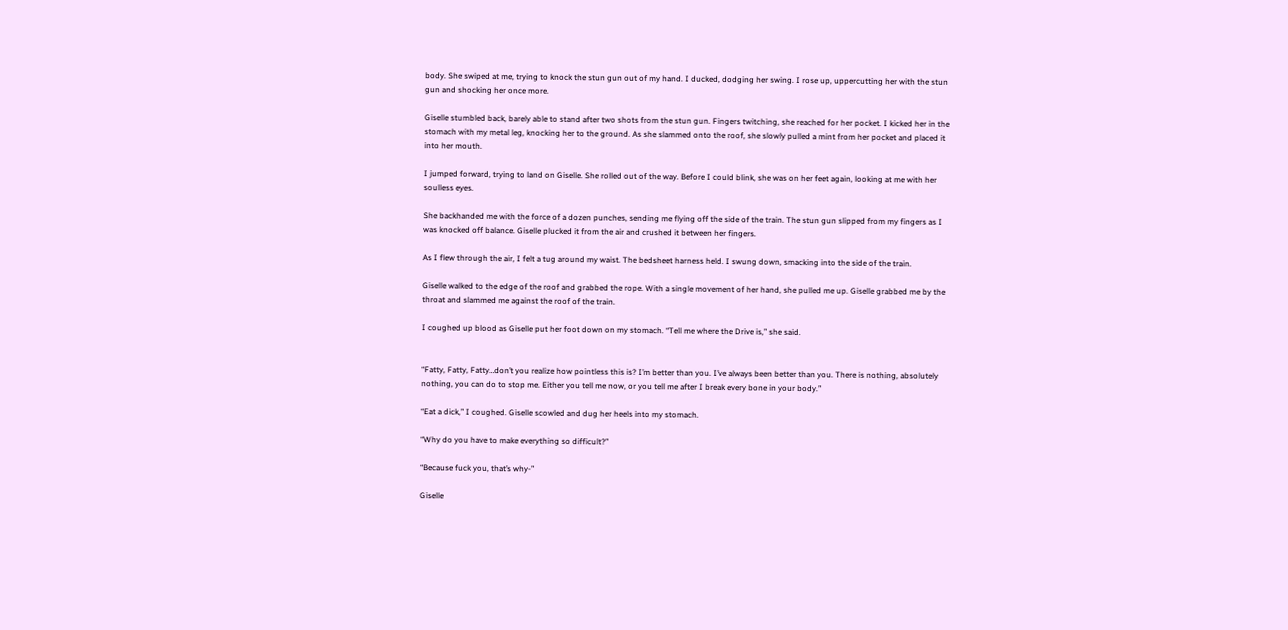body. She swiped at me, trying to knock the stun gun out of my hand. I ducked, dodging her swing. I rose up, uppercutting her with the stun gun and shocking her once more.

Giselle stumbled back, barely able to stand after two shots from the stun gun. Fingers twitching, she reached for her pocket. I kicked her in the stomach with my metal leg, knocking her to the ground. As she slammed onto the roof, she slowly pulled a mint from her pocket and placed it into her mouth.

I jumped forward, trying to land on Giselle. She rolled out of the way. Before I could blink, she was on her feet again, looking at me with her soulless eyes.

She backhanded me with the force of a dozen punches, sending me flying off the side of the train. The stun gun slipped from my fingers as I was knocked off balance. Giselle plucked it from the air and crushed it between her fingers.

As I flew through the air, I felt a tug around my waist. The bedsheet harness held. I swung down, smacking into the side of the train.

Giselle walked to the edge of the roof and grabbed the rope. With a single movement of her hand, she pulled me up. Giselle grabbed me by the throat and slammed me against the roof of the train.

I coughed up blood as Giselle put her foot down on my stomach. “Tell me where the Drive is,” she said.


“Fatty, Fatty, Fatty…don’t you realize how pointless this is? I’m better than you. I’ve always been better than you. There is nothing, absolutely nothing, you can do to stop me. Either you tell me now, or you tell me after I break every bone in your body.”

“Eat a dick,” I coughed. Giselle scowled and dug her heels into my stomach.

“Why do you have to make everything so difficult?”

“Because fuck you, that’s why-”

Giselle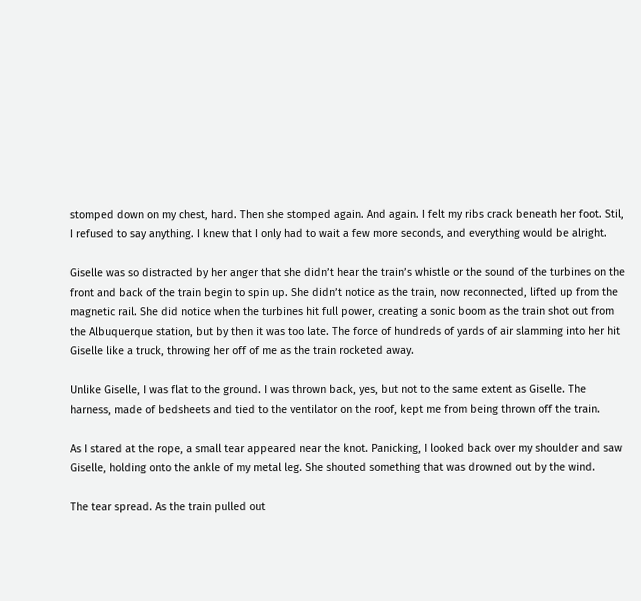stomped down on my chest, hard. Then she stomped again. And again. I felt my ribs crack beneath her foot. Stil, I refused to say anything. I knew that I only had to wait a few more seconds, and everything would be alright.

Giselle was so distracted by her anger that she didn’t hear the train’s whistle or the sound of the turbines on the front and back of the train begin to spin up. She didn’t notice as the train, now reconnected, lifted up from the magnetic rail. She did notice when the turbines hit full power, creating a sonic boom as the train shot out from the Albuquerque station, but by then it was too late. The force of hundreds of yards of air slamming into her hit Giselle like a truck, throwing her off of me as the train rocketed away.

Unlike Giselle, I was flat to the ground. I was thrown back, yes, but not to the same extent as Giselle. The harness, made of bedsheets and tied to the ventilator on the roof, kept me from being thrown off the train.

As I stared at the rope, a small tear appeared near the knot. Panicking, I looked back over my shoulder and saw Giselle, holding onto the ankle of my metal leg. She shouted something that was drowned out by the wind.

The tear spread. As the train pulled out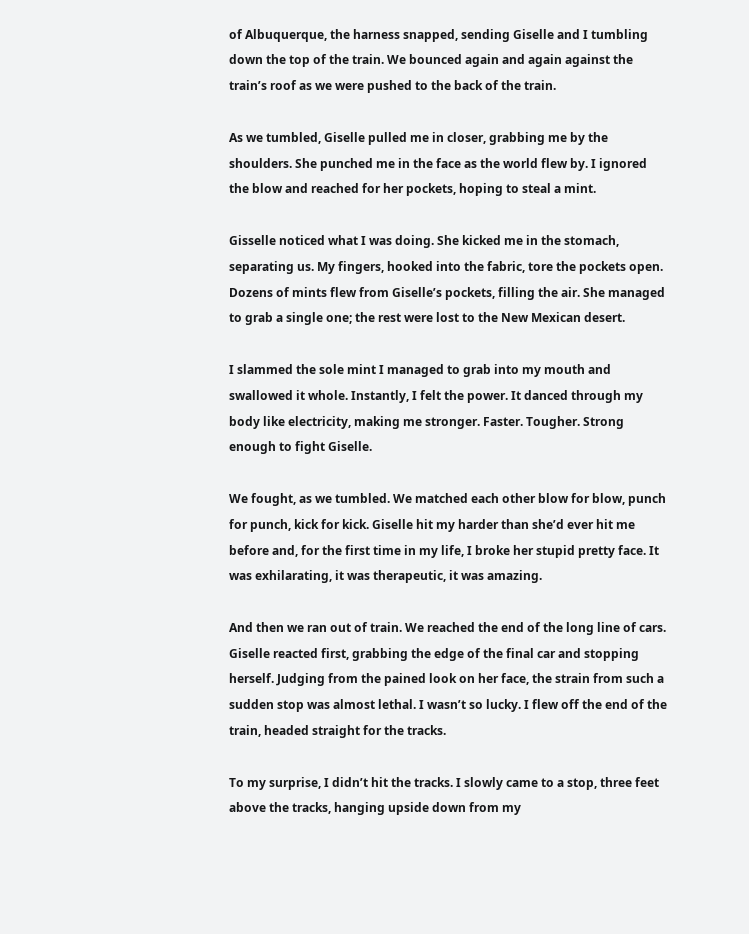of Albuquerque, the harness snapped, sending Giselle and I tumbling down the top of the train. We bounced again and again against the train’s roof as we were pushed to the back of the train.

As we tumbled, Giselle pulled me in closer, grabbing me by the shoulders. She punched me in the face as the world flew by. I ignored the blow and reached for her pockets, hoping to steal a mint.

Gisselle noticed what I was doing. She kicked me in the stomach, separating us. My fingers, hooked into the fabric, tore the pockets open. Dozens of mints flew from Giselle’s pockets, filling the air. She managed to grab a single one; the rest were lost to the New Mexican desert.

I slammed the sole mint I managed to grab into my mouth and swallowed it whole. Instantly, I felt the power. It danced through my body like electricity, making me stronger. Faster. Tougher. Strong enough to fight Giselle.

We fought, as we tumbled. We matched each other blow for blow, punch for punch, kick for kick. Giselle hit my harder than she’d ever hit me before and, for the first time in my life, I broke her stupid pretty face. It was exhilarating, it was therapeutic, it was amazing.

And then we ran out of train. We reached the end of the long line of cars. Giselle reacted first, grabbing the edge of the final car and stopping herself. Judging from the pained look on her face, the strain from such a sudden stop was almost lethal. I wasn’t so lucky. I flew off the end of the train, headed straight for the tracks.

To my surprise, I didn’t hit the tracks. I slowly came to a stop, three feet above the tracks, hanging upside down from my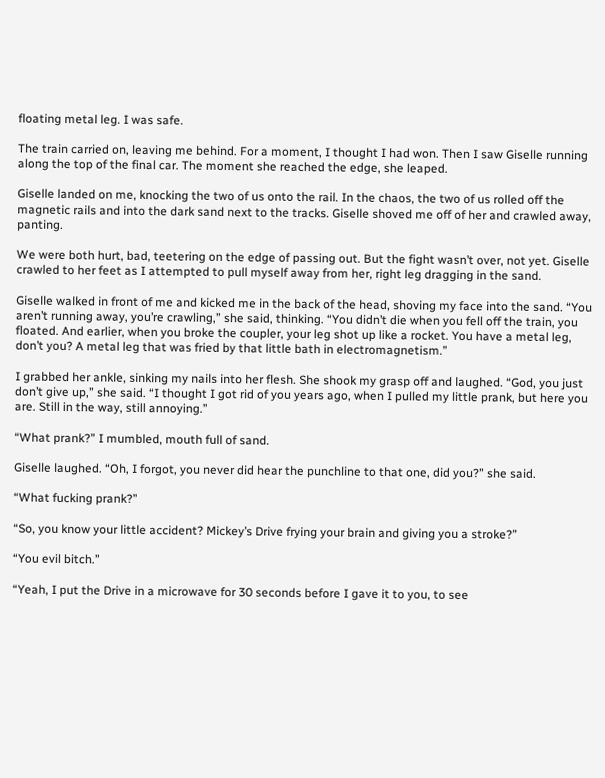floating metal leg. I was safe.

The train carried on, leaving me behind. For a moment, I thought I had won. Then I saw Giselle running along the top of the final car. The moment she reached the edge, she leaped.

Giselle landed on me, knocking the two of us onto the rail. In the chaos, the two of us rolled off the magnetic rails and into the dark sand next to the tracks. Giselle shoved me off of her and crawled away, panting.

We were both hurt, bad, teetering on the edge of passing out. But the fight wasn’t over, not yet. Giselle crawled to her feet as I attempted to pull myself away from her, right leg dragging in the sand.

Giselle walked in front of me and kicked me in the back of the head, shoving my face into the sand. “You aren’t running away, you’re crawling,” she said, thinking. “You didn’t die when you fell off the train, you floated. And earlier, when you broke the coupler, your leg shot up like a rocket. You have a metal leg, don’t you? A metal leg that was fried by that little bath in electromagnetism.”

I grabbed her ankle, sinking my nails into her flesh. She shook my grasp off and laughed. “God, you just don’t give up,” she said. “I thought I got rid of you years ago, when I pulled my little prank, but here you are. Still in the way, still annoying.”

“What prank?” I mumbled, mouth full of sand.

Giselle laughed. “Oh, I forgot, you never did hear the punchline to that one, did you?” she said.

“What fucking prank?”

“So, you know your little accident? Mickey’s Drive frying your brain and giving you a stroke?”

“You evil bitch.”

“Yeah, I put the Drive in a microwave for 30 seconds before I gave it to you, to see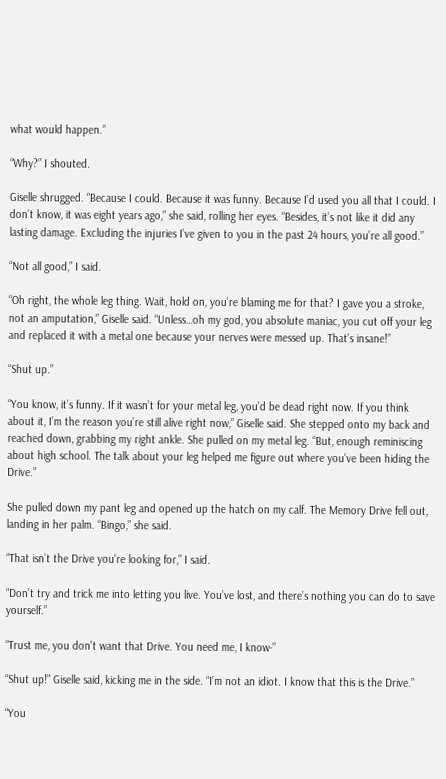what would happen.”

“Why?” I shouted.

Giselle shrugged. “Because I could. Because it was funny. Because I’d used you all that I could. I don’t know, it was eight years ago,” she said, rolling her eyes. “Besides, it’s not like it did any lasting damage. Excluding the injuries I’ve given to you in the past 24 hours, you’re all good.”

“Not all good,” I said.

“Oh right, the whole leg thing. Wait, hold on, you’re blaming me for that? I gave you a stroke, not an amputation,” Giselle said. “Unless…oh my god, you absolute maniac, you cut off your leg and replaced it with a metal one because your nerves were messed up. That’s insane!”

“Shut up.”

“You know, it’s funny. If it wasn’t for your metal leg, you’d be dead right now. If you think about it, I’m the reason you’re still alive right now,” Giselle said. She stepped onto my back and reached down, grabbing my right ankle. She pulled on my metal leg. “But, enough reminiscing about high school. The talk about your leg helped me figure out where you’ve been hiding the Drive.”

She pulled down my pant leg and opened up the hatch on my calf. The Memory Drive fell out, landing in her palm. “Bingo,” she said.

“That isn’t the Drive you’re looking for,” I said.

“Don’t try and trick me into letting you live. You’ve lost, and there’s nothing you can do to save yourself.”

“Trust me, you don’t want that Drive. You need me, I know-”

“Shut up!” Giselle said, kicking me in the side. “I’m not an idiot. I know that this is the Drive.”

“You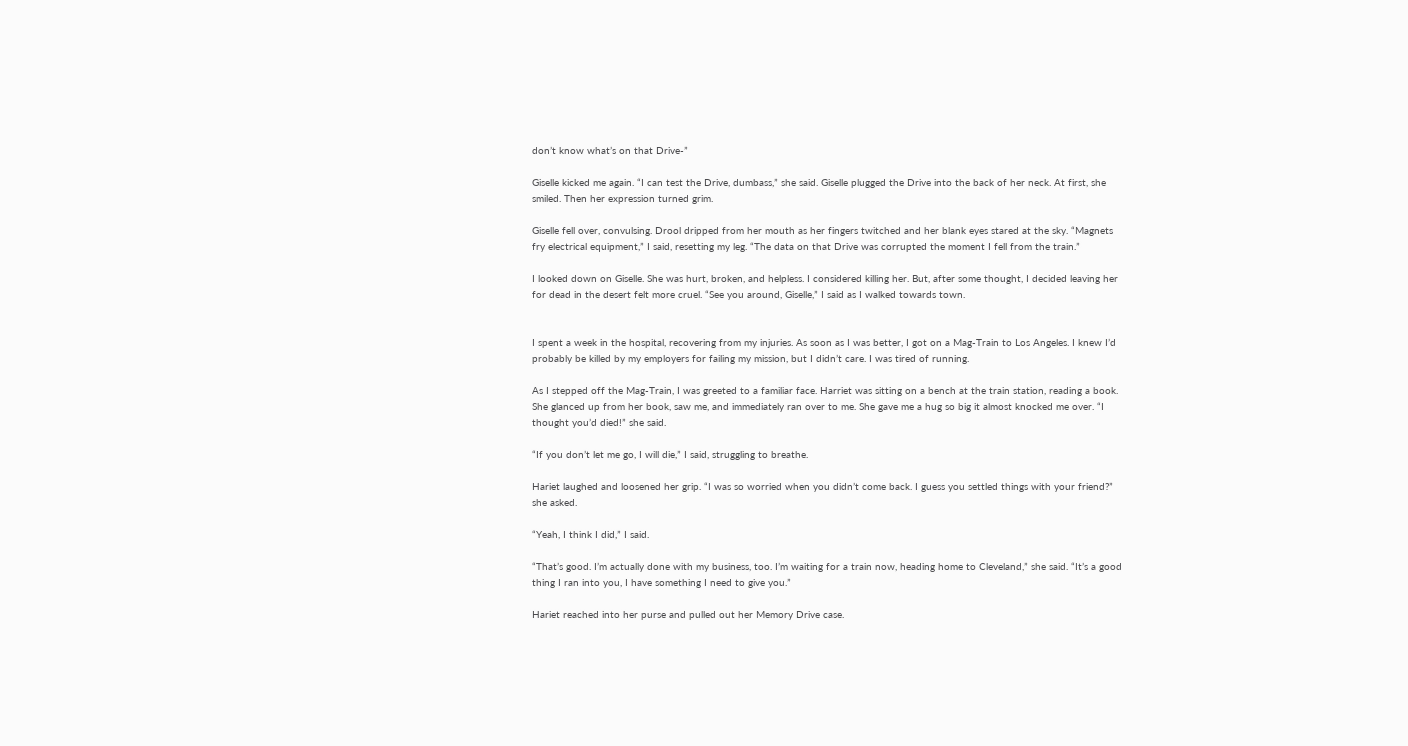don’t know what’s on that Drive-”

Giselle kicked me again. “I can test the Drive, dumbass,” she said. Giselle plugged the Drive into the back of her neck. At first, she smiled. Then her expression turned grim.

Giselle fell over, convulsing. Drool dripped from her mouth as her fingers twitched and her blank eyes stared at the sky. “Magnets fry electrical equipment,” I said, resetting my leg. “The data on that Drive was corrupted the moment I fell from the train.”

I looked down on Giselle. She was hurt, broken, and helpless. I considered killing her. But, after some thought, I decided leaving her for dead in the desert felt more cruel. “See you around, Giselle,” I said as I walked towards town.


I spent a week in the hospital, recovering from my injuries. As soon as I was better, I got on a Mag-Train to Los Angeles. I knew I’d probably be killed by my employers for failing my mission, but I didn’t care. I was tired of running.

As I stepped off the Mag-Train, I was greeted to a familiar face. Harriet was sitting on a bench at the train station, reading a book. She glanced up from her book, saw me, and immediately ran over to me. She gave me a hug so big it almost knocked me over. “I thought you’d died!” she said.

“If you don’t let me go, I will die,” I said, struggling to breathe.

Hariet laughed and loosened her grip. “I was so worried when you didn’t come back. I guess you settled things with your friend?” she asked.

“Yeah, I think I did,” I said.

“That’s good. I’m actually done with my business, too. I’m waiting for a train now, heading home to Cleveland,” she said. “It’s a good thing I ran into you, I have something I need to give you.”

Hariet reached into her purse and pulled out her Memory Drive case.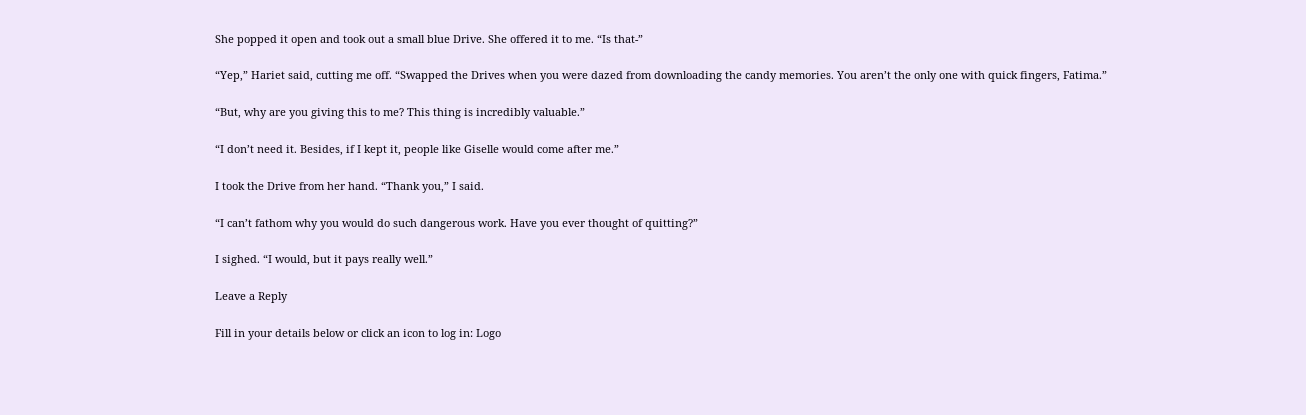She popped it open and took out a small blue Drive. She offered it to me. “Is that-”

“Yep,” Hariet said, cutting me off. “Swapped the Drives when you were dazed from downloading the candy memories. You aren’t the only one with quick fingers, Fatima.”

“But, why are you giving this to me? This thing is incredibly valuable.”

“I don’t need it. Besides, if I kept it, people like Giselle would come after me.”

I took the Drive from her hand. “Thank you,” I said.

“I can’t fathom why you would do such dangerous work. Have you ever thought of quitting?”

I sighed. “I would, but it pays really well.”

Leave a Reply

Fill in your details below or click an icon to log in: Logo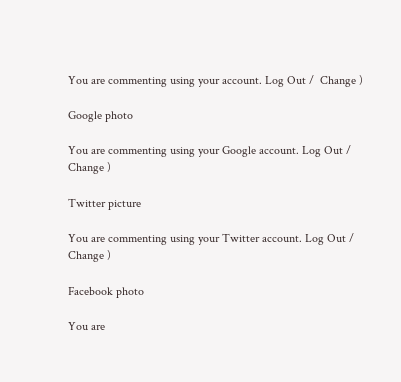You are commenting using your account. Log Out /  Change )

Google photo

You are commenting using your Google account. Log Out /  Change )

Twitter picture

You are commenting using your Twitter account. Log Out /  Change )

Facebook photo

You are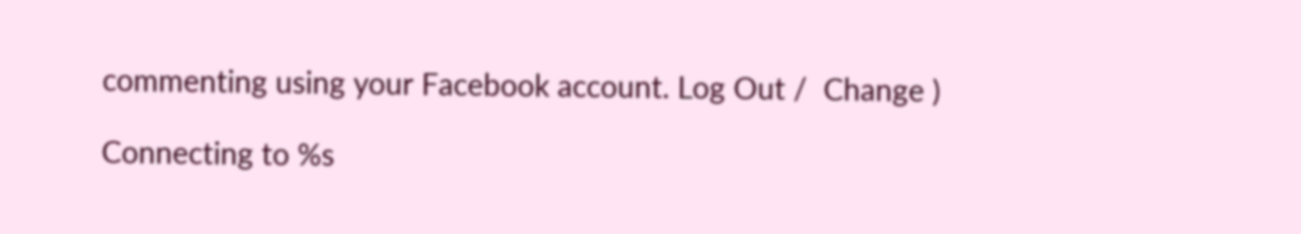commenting using your Facebook account. Log Out /  Change )

Connecting to %s